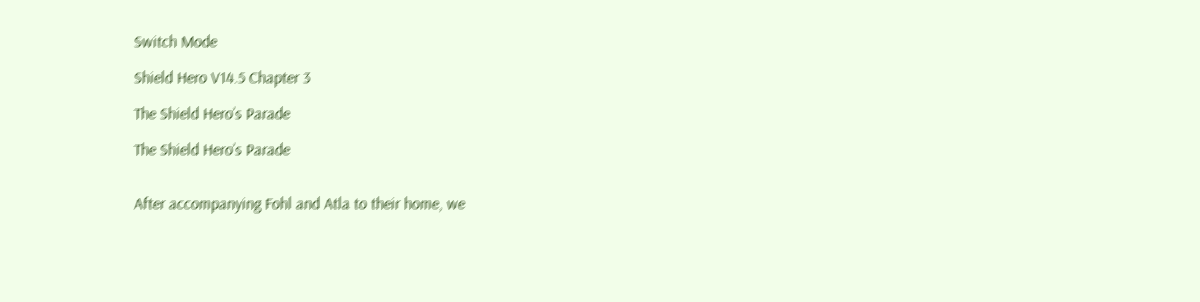Switch Mode

Shield Hero V14.5 Chapter 3

The Shield Hero’s Parade

The Shield Hero’s Parade


After accompanying Fohl and Atla to their home, we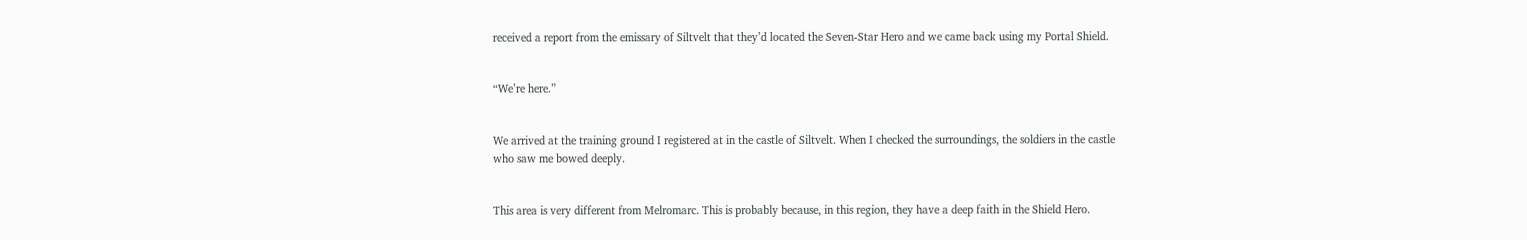received a report from the emissary of Siltvelt that they’d located the Seven-Star Hero and we came back using my Portal Shield.


“We’re here.”


We arrived at the training ground I registered at in the castle of Siltvelt. When I checked the surroundings, the soldiers in the castle who saw me bowed deeply.


This area is very different from Melromarc. This is probably because, in this region, they have a deep faith in the Shield Hero.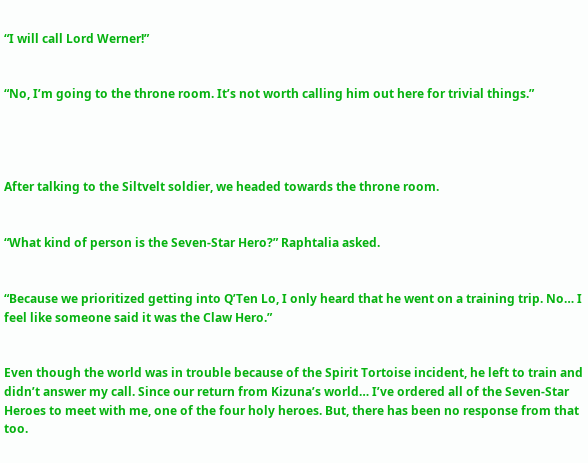“I will call Lord Werner!”


“No, I’m going to the throne room. It’s not worth calling him out here for trivial things.”




After talking to the Siltvelt soldier, we headed towards the throne room.


“What kind of person is the Seven-Star Hero?” Raphtalia asked.


“Because we prioritized getting into Q’Ten Lo, I only heard that he went on a training trip. No… I feel like someone said it was the Claw Hero.”


Even though the world was in trouble because of the Spirit Tortoise incident, he left to train and didn’t answer my call. Since our return from Kizuna’s world… I’ve ordered all of the Seven-Star Heroes to meet with me, one of the four holy heroes. But, there has been no response from that too.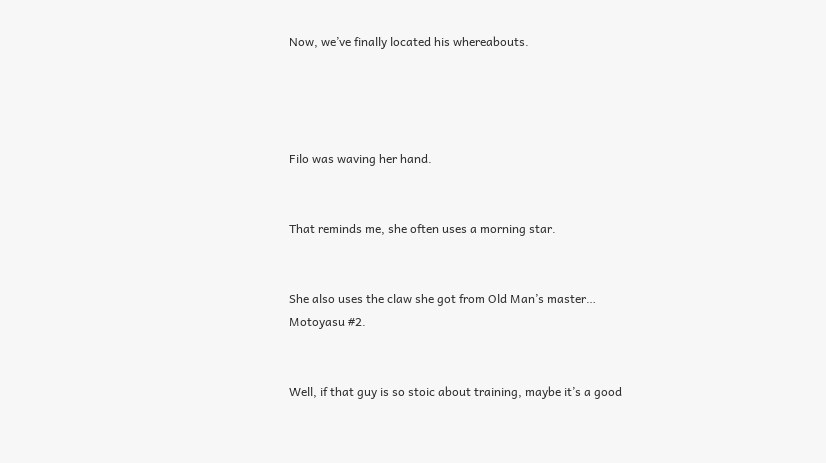Now, we’ve finally located his whereabouts.




Filo was waving her hand.


That reminds me, she often uses a morning star.


She also uses the claw she got from Old Man’s master… Motoyasu #2.


Well, if that guy is so stoic about training, maybe it’s a good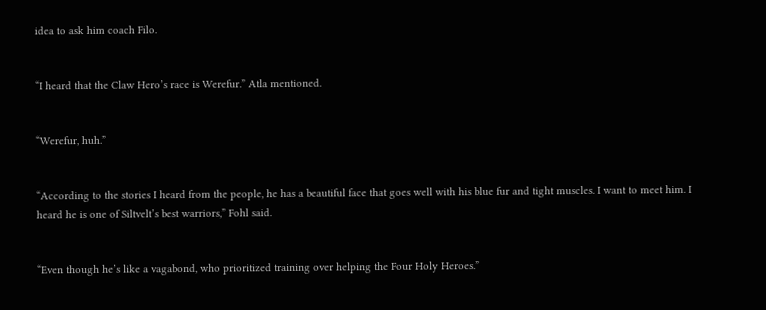idea to ask him coach Filo.


“I heard that the Claw Hero’s race is Werefur.” Atla mentioned.


“Werefur, huh.”


“According to the stories I heard from the people, he has a beautiful face that goes well with his blue fur and tight muscles. I want to meet him. I heard he is one of Siltvelt’s best warriors,” Fohl said.


“Even though he’s like a vagabond, who prioritized training over helping the Four Holy Heroes.”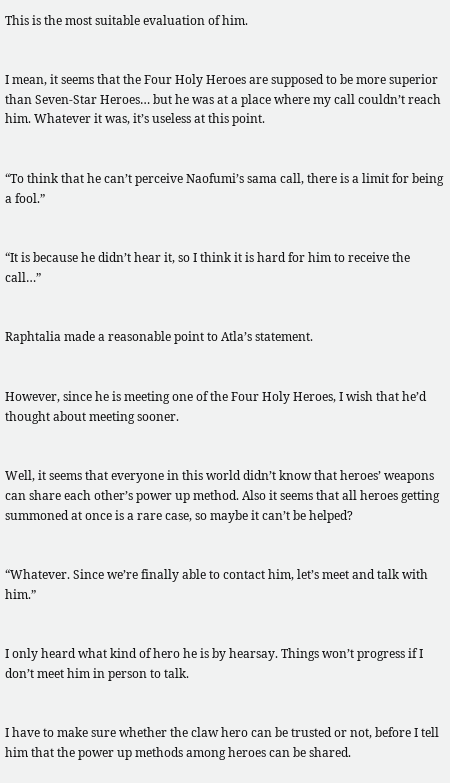This is the most suitable evaluation of him.


I mean, it seems that the Four Holy Heroes are supposed to be more superior than Seven-Star Heroes… but he was at a place where my call couldn’t reach him. Whatever it was, it’s useless at this point.


“To think that he can’t perceive Naofumi’s sama call, there is a limit for being a fool.”


“It is because he didn’t hear it, so I think it is hard for him to receive the call…”


Raphtalia made a reasonable point to Atla’s statement.


However, since he is meeting one of the Four Holy Heroes, I wish that he’d thought about meeting sooner.


Well, it seems that everyone in this world didn’t know that heroes’ weapons can share each other’s power up method. Also it seems that all heroes getting summoned at once is a rare case, so maybe it can’t be helped?


“Whatever. Since we’re finally able to contact him, let’s meet and talk with him.”


I only heard what kind of hero he is by hearsay. Things won’t progress if I don’t meet him in person to talk.


I have to make sure whether the claw hero can be trusted or not, before I tell him that the power up methods among heroes can be shared.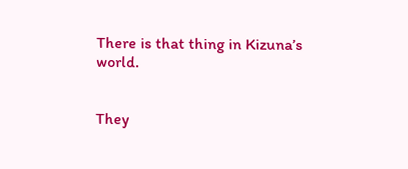There is that thing in Kizuna’s world.


They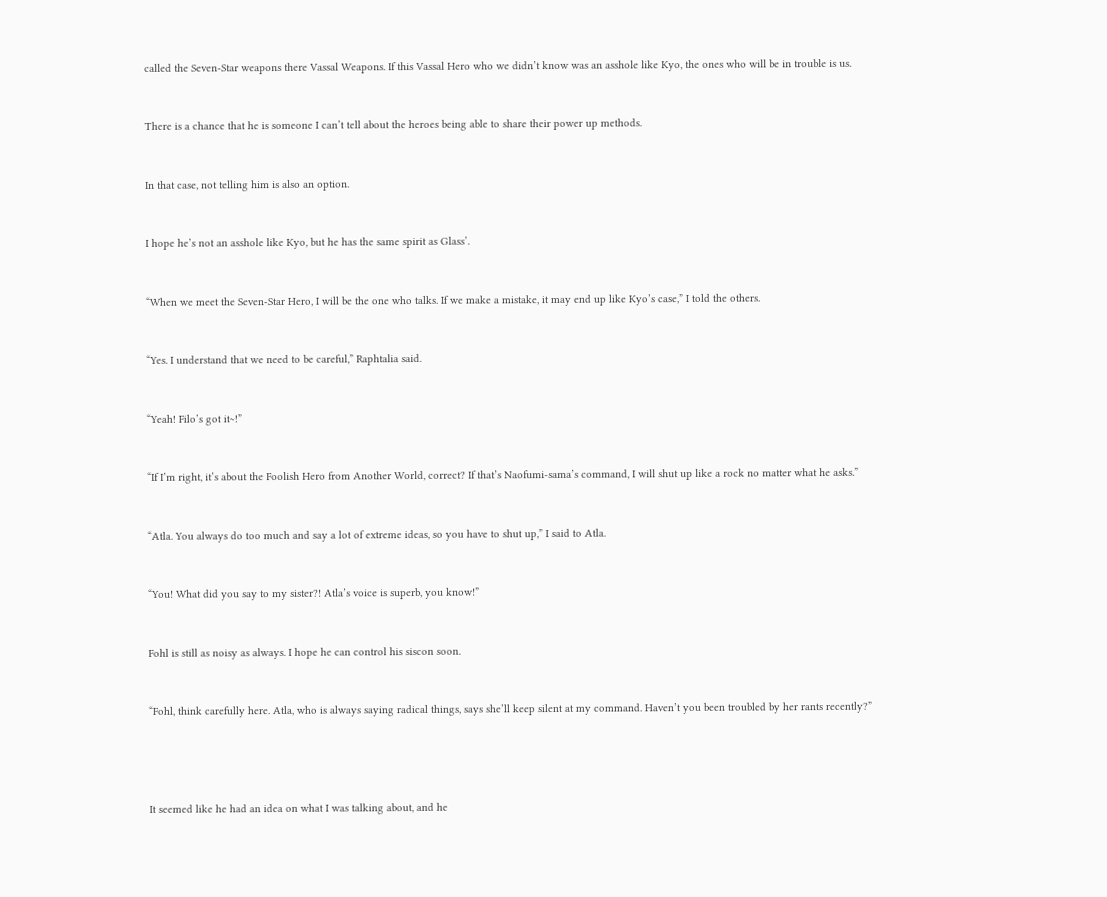called the Seven-Star weapons there Vassal Weapons. If this Vassal Hero who we didn’t know was an asshole like Kyo, the ones who will be in trouble is us.


There is a chance that he is someone I can’t tell about the heroes being able to share their power up methods.


In that case, not telling him is also an option.


I hope he’s not an asshole like Kyo, but he has the same spirit as Glass’.


“When we meet the Seven-Star Hero, I will be the one who talks. If we make a mistake, it may end up like Kyo’s case,” I told the others.


“Yes. I understand that we need to be careful,” Raphtalia said.


“Yeah! Filo’s got it~!”


“If I’m right, it’s about the Foolish Hero from Another World, correct? If that’s Naofumi-sama’s command, I will shut up like a rock no matter what he asks.”


“Atla. You always do too much and say a lot of extreme ideas, so you have to shut up,” I said to Atla.


“You! What did you say to my sister?! Atla’s voice is superb, you know!”


Fohl is still as noisy as always. I hope he can control his siscon soon.


“Fohl, think carefully here. Atla, who is always saying radical things, says she’ll keep silent at my command. Haven’t you been troubled by her rants recently?”




It seemed like he had an idea on what I was talking about, and he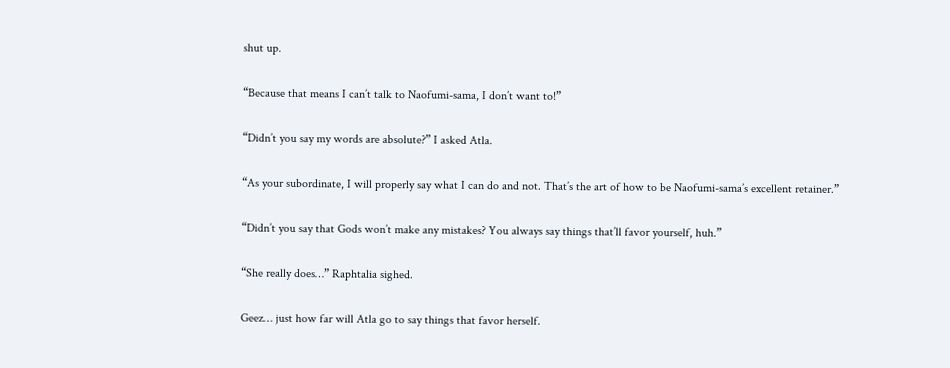shut up.


“Because that means I can’t talk to Naofumi-sama, I don’t want to!”


“Didn’t you say my words are absolute?” I asked Atla.


“As your subordinate, I will properly say what I can do and not. That’s the art of how to be Naofumi-sama’s excellent retainer.”


“Didn’t you say that Gods won’t make any mistakes? You always say things that’ll favor yourself, huh.”


“She really does…” Raphtalia sighed.


Geez… just how far will Atla go to say things that favor herself.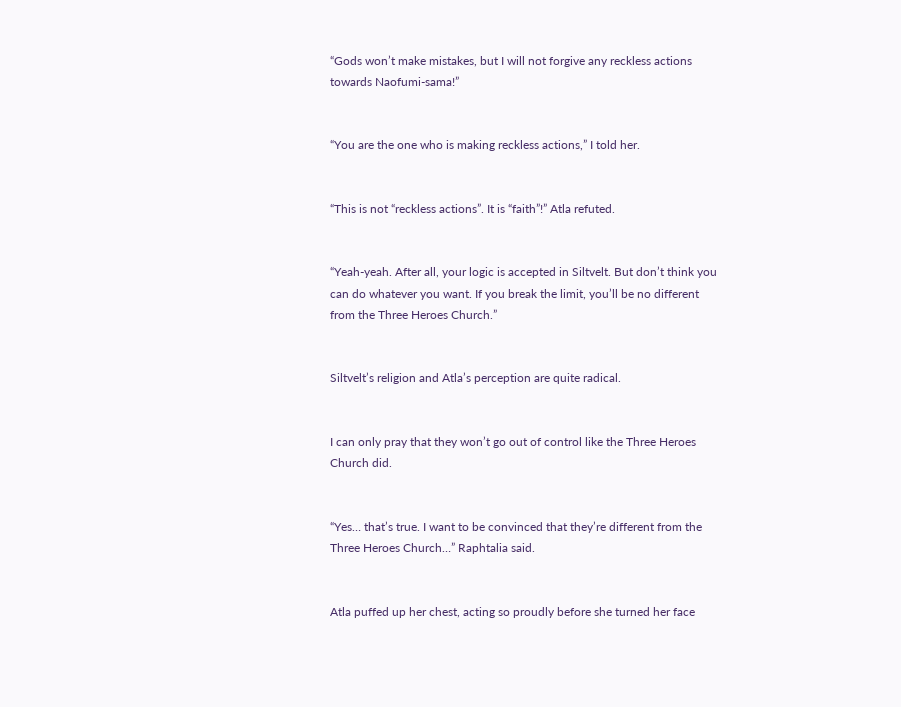“Gods won’t make mistakes, but I will not forgive any reckless actions towards Naofumi-sama!”


“You are the one who is making reckless actions,” I told her.


“This is not “reckless actions”. It is “faith”!” Atla refuted.


“Yeah-yeah. After all, your logic is accepted in Siltvelt. But don’t think you can do whatever you want. If you break the limit, you’ll be no different from the Three Heroes Church.”


Siltvelt’s religion and Atla’s perception are quite radical.


I can only pray that they won’t go out of control like the Three Heroes Church did.


“Yes… that’s true. I want to be convinced that they’re different from the Three Heroes Church…” Raphtalia said.


Atla puffed up her chest, acting so proudly before she turned her face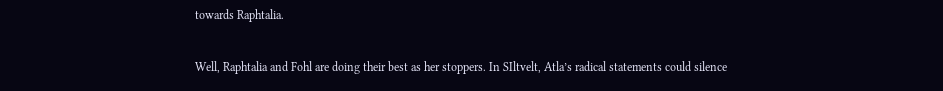towards Raphtalia.


Well, Raphtalia and Fohl are doing their best as her stoppers. In SIltvelt, Atla’s radical statements could silence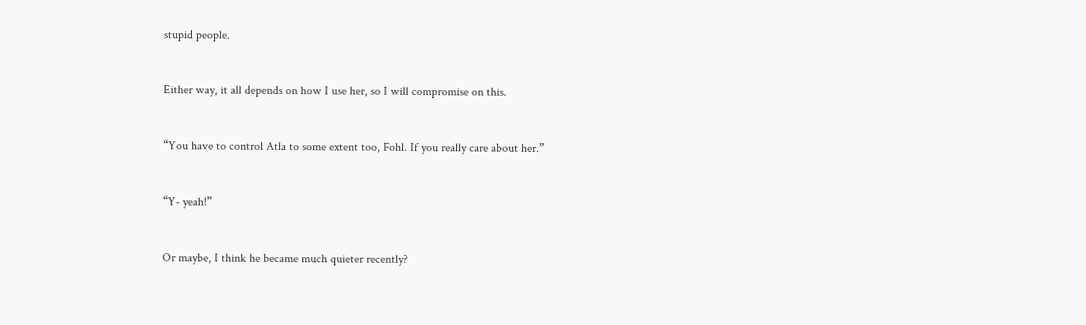stupid people.


Either way, it all depends on how I use her, so I will compromise on this.


“You have to control Atla to some extent too, Fohl. If you really care about her.”


“Y- yeah!”


Or maybe, I think he became much quieter recently?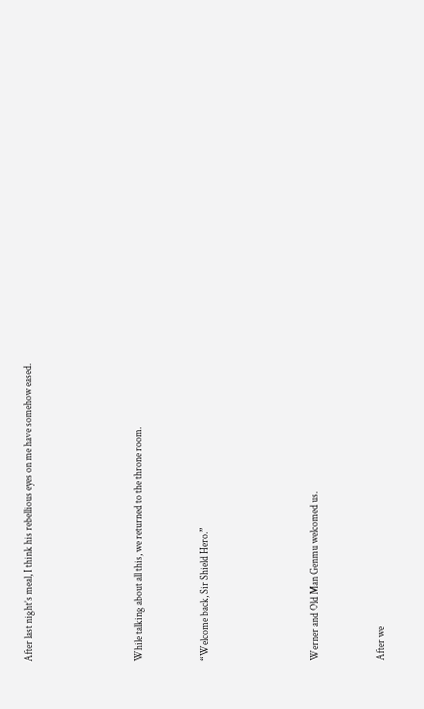After last night’s meal, I think his rebellious eyes on me have somehow eased.




While talking about all this, we returned to the throne room.


“Welcome back, Sir Shield Hero.”




Werner and Old Man Genmu welcomed us.


After we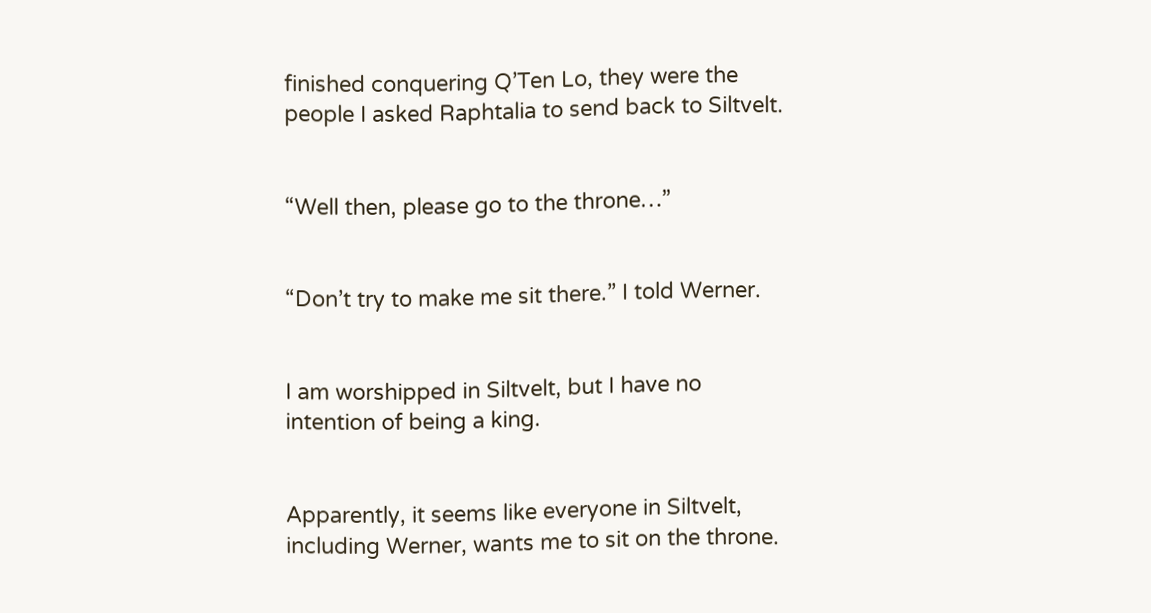finished conquering Q’Ten Lo, they were the people I asked Raphtalia to send back to Siltvelt.


“Well then, please go to the throne…”


“Don’t try to make me sit there.” I told Werner.


I am worshipped in Siltvelt, but I have no intention of being a king.


Apparently, it seems like everyone in Siltvelt, including Werner, wants me to sit on the throne.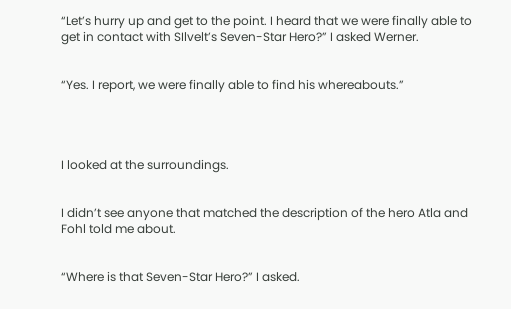“Let’s hurry up and get to the point. I heard that we were finally able to get in contact with SIlvelt’s Seven-Star Hero?” I asked Werner.


“Yes. I report, we were finally able to find his whereabouts.”




I looked at the surroundings.


I didn’t see anyone that matched the description of the hero Atla and Fohl told me about.


“Where is that Seven-Star Hero?” I asked.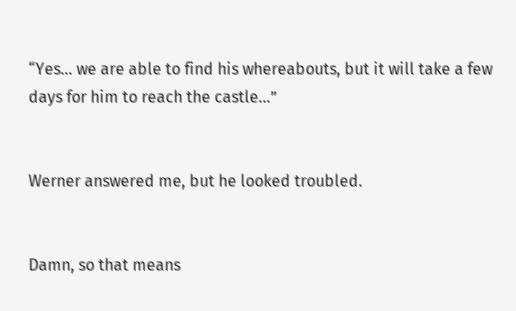“Yes… we are able to find his whereabouts, but it will take a few days for him to reach the castle…”


Werner answered me, but he looked troubled.


Damn, so that means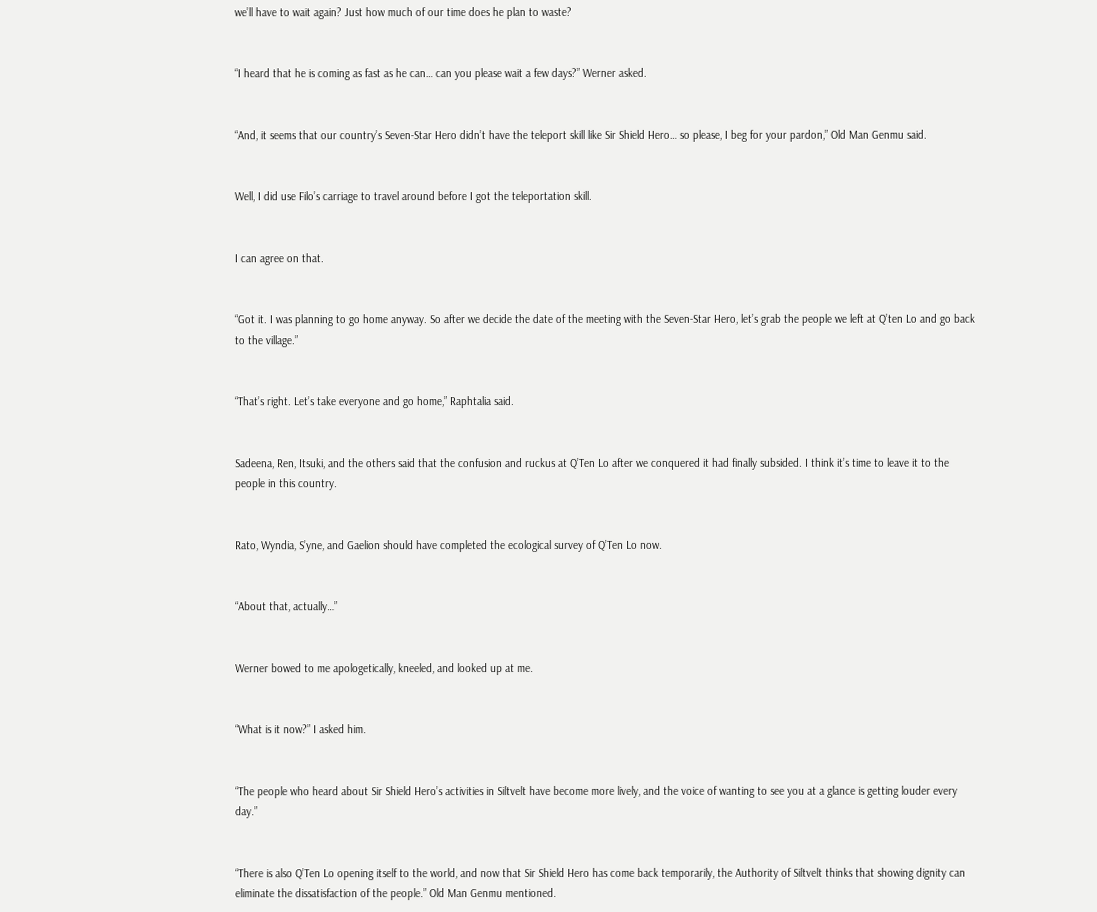we’ll have to wait again? Just how much of our time does he plan to waste?


“I heard that he is coming as fast as he can… can you please wait a few days?” Werner asked.


“And, it seems that our country’s Seven-Star Hero didn’t have the teleport skill like Sir Shield Hero… so please, I beg for your pardon,” Old Man Genmu said.


Well, I did use Filo’s carriage to travel around before I got the teleportation skill.


I can agree on that.


“Got it. I was planning to go home anyway. So after we decide the date of the meeting with the Seven-Star Hero, let’s grab the people we left at Q’ten Lo and go back to the village.”


“That’s right. Let’s take everyone and go home,” Raphtalia said.


Sadeena, Ren, Itsuki, and the others said that the confusion and ruckus at Q’Ten Lo after we conquered it had finally subsided. I think it’s time to leave it to the people in this country.


Rato, Wyndia, S’yne, and Gaelion should have completed the ecological survey of Q’Ten Lo now.


“About that, actually…”


Werner bowed to me apologetically, kneeled, and looked up at me.


“What is it now?” I asked him.


“The people who heard about Sir Shield Hero’s activities in Siltvelt have become more lively, and the voice of wanting to see you at a glance is getting louder every day.”


“There is also Q’Ten Lo opening itself to the world, and now that Sir Shield Hero has come back temporarily, the Authority of Siltvelt thinks that showing dignity can eliminate the dissatisfaction of the people.” Old Man Genmu mentioned.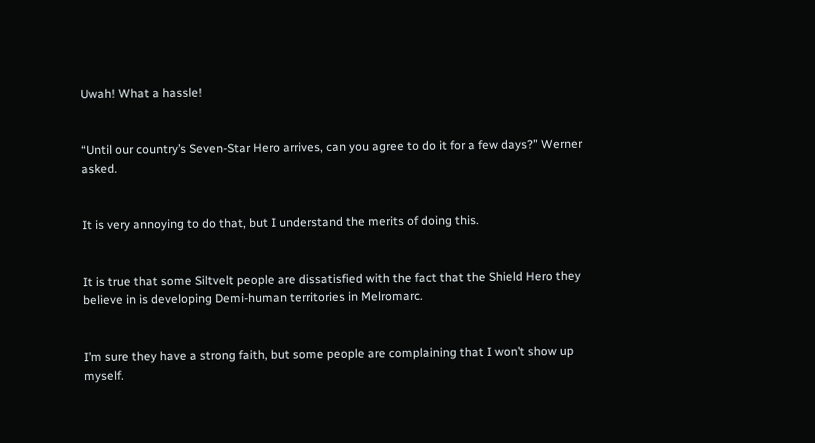Uwah! What a hassle!


“Until our country’s Seven-Star Hero arrives, can you agree to do it for a few days?” Werner asked.


It is very annoying to do that, but I understand the merits of doing this.


It is true that some Siltvelt people are dissatisfied with the fact that the Shield Hero they believe in is developing Demi-human territories in Melromarc.


I’m sure they have a strong faith, but some people are complaining that I won’t show up myself.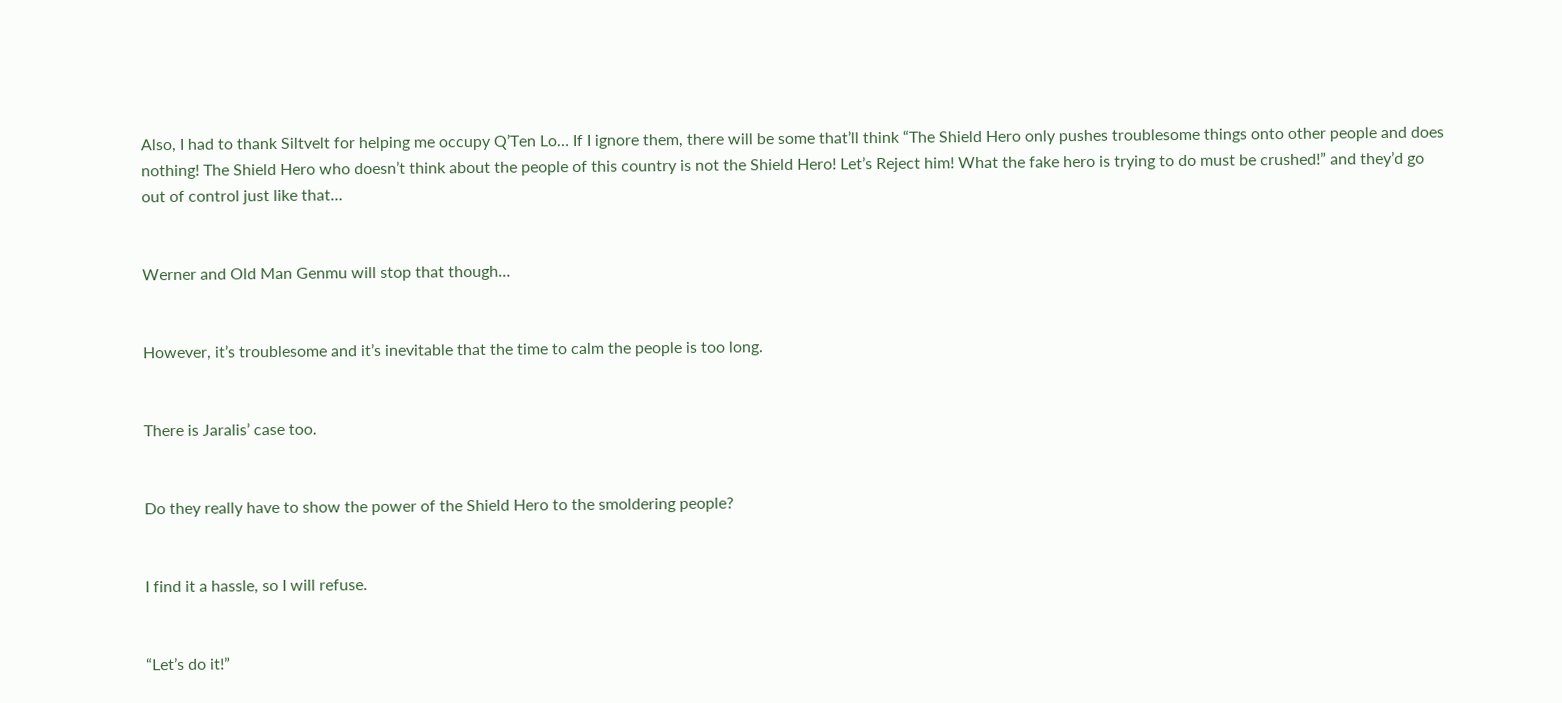Also, I had to thank Siltvelt for helping me occupy Q’Ten Lo… If I ignore them, there will be some that’ll think “The Shield Hero only pushes troublesome things onto other people and does nothing! The Shield Hero who doesn’t think about the people of this country is not the Shield Hero! Let’s Reject him! What the fake hero is trying to do must be crushed!” and they’d go out of control just like that…


Werner and Old Man Genmu will stop that though…


However, it’s troublesome and it’s inevitable that the time to calm the people is too long.


There is Jaralis’ case too.


Do they really have to show the power of the Shield Hero to the smoldering people?


I find it a hassle, so I will refuse.


“Let’s do it!”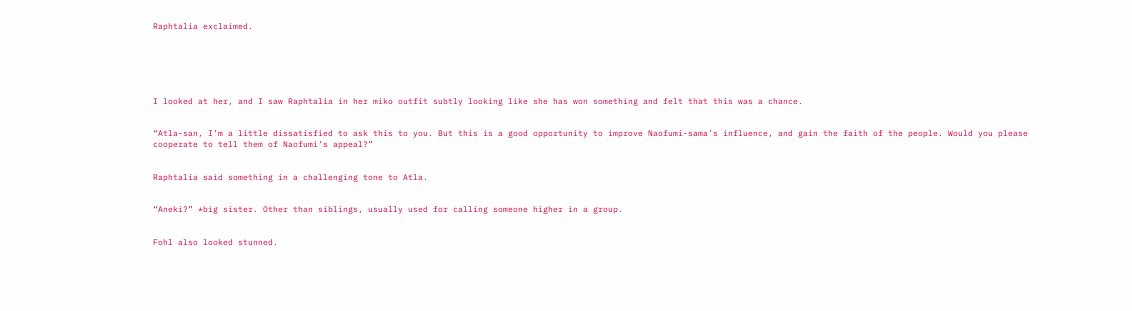Raphtalia exclaimed.






I looked at her, and I saw Raphtalia in her miko outfit subtly looking like she has won something and felt that this was a chance.


“Atla-san, I’m a little dissatisfied to ask this to you. But this is a good opportunity to improve Naofumi-sama’s influence, and gain the faith of the people. Would you please cooperate to tell them of Naofumi’s appeal?”


Raphtalia said something in a challenging tone to Atla.


“Aneki?” *big sister. Other than siblings, usually used for calling someone higher in a group.


Fohl also looked stunned.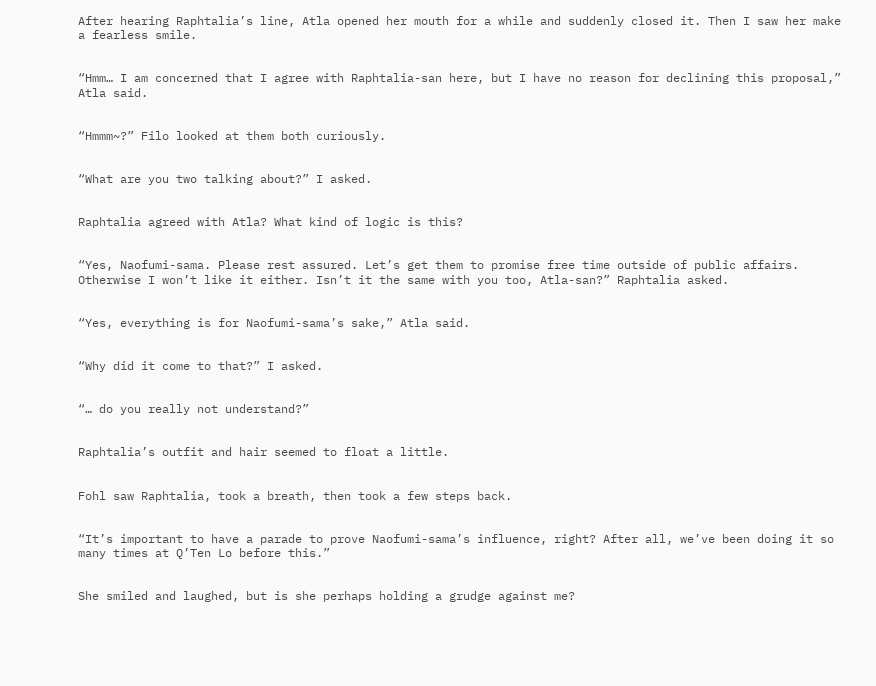After hearing Raphtalia’s line, Atla opened her mouth for a while and suddenly closed it. Then I saw her make a fearless smile.


“Hmm… I am concerned that I agree with Raphtalia-san here, but I have no reason for declining this proposal,” Atla said.


“Hmmm~?” Filo looked at them both curiously.


“What are you two talking about?” I asked.


Raphtalia agreed with Atla? What kind of logic is this?


“Yes, Naofumi-sama. Please rest assured. Let’s get them to promise free time outside of public affairs. Otherwise I won’t like it either. Isn’t it the same with you too, Atla-san?” Raphtalia asked.


“Yes, everything is for Naofumi-sama’s sake,” Atla said.


“Why did it come to that?” I asked.


“… do you really not understand?”


Raphtalia’s outfit and hair seemed to float a little.


Fohl saw Raphtalia, took a breath, then took a few steps back.


“It’s important to have a parade to prove Naofumi-sama’s influence, right? After all, we’ve been doing it so many times at Q’Ten Lo before this.”


She smiled and laughed, but is she perhaps holding a grudge against me?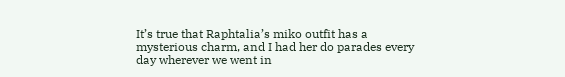It’s true that Raphtalia’s miko outfit has a mysterious charm, and I had her do parades every day wherever we went in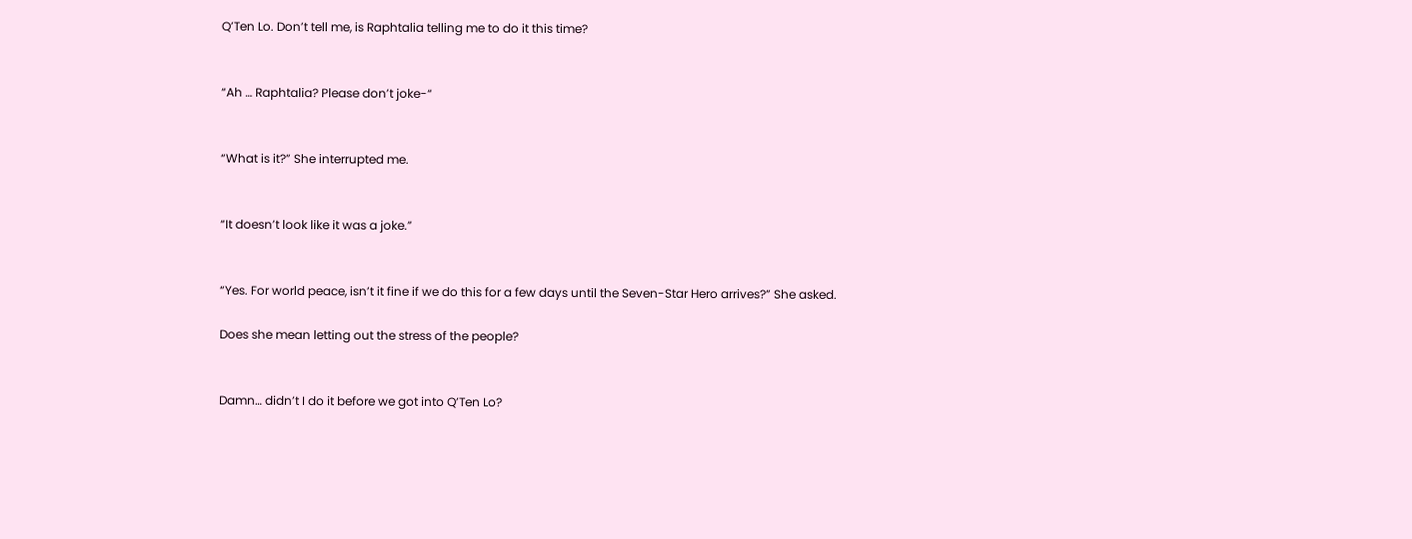Q’Ten Lo. Don’t tell me, is Raphtalia telling me to do it this time?


“Ah … Raphtalia? Please don’t joke-“


“What is it?” She interrupted me.


“It doesn’t look like it was a joke.”


“Yes. For world peace, isn’t it fine if we do this for a few days until the Seven-Star Hero arrives?” She asked.

Does she mean letting out the stress of the people?


Damn… didn’t I do it before we got into Q’Ten Lo?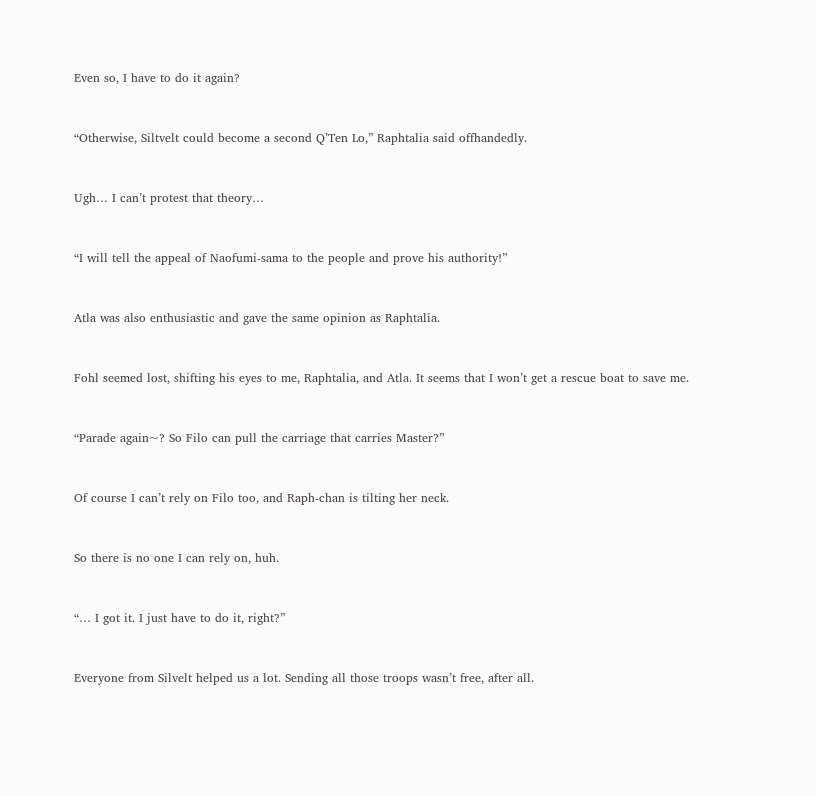Even so, I have to do it again?


“Otherwise, Siltvelt could become a second Q’Ten Lo,” Raphtalia said offhandedly.


Ugh… I can’t protest that theory…


“I will tell the appeal of Naofumi-sama to the people and prove his authority!”


Atla was also enthusiastic and gave the same opinion as Raphtalia.


Fohl seemed lost, shifting his eyes to me, Raphtalia, and Atla. It seems that I won’t get a rescue boat to save me.


“Parade again~? So Filo can pull the carriage that carries Master?”


Of course I can’t rely on Filo too, and Raph-chan is tilting her neck.


So there is no one I can rely on, huh.


“… I got it. I just have to do it, right?”


Everyone from Silvelt helped us a lot. Sending all those troops wasn’t free, after all.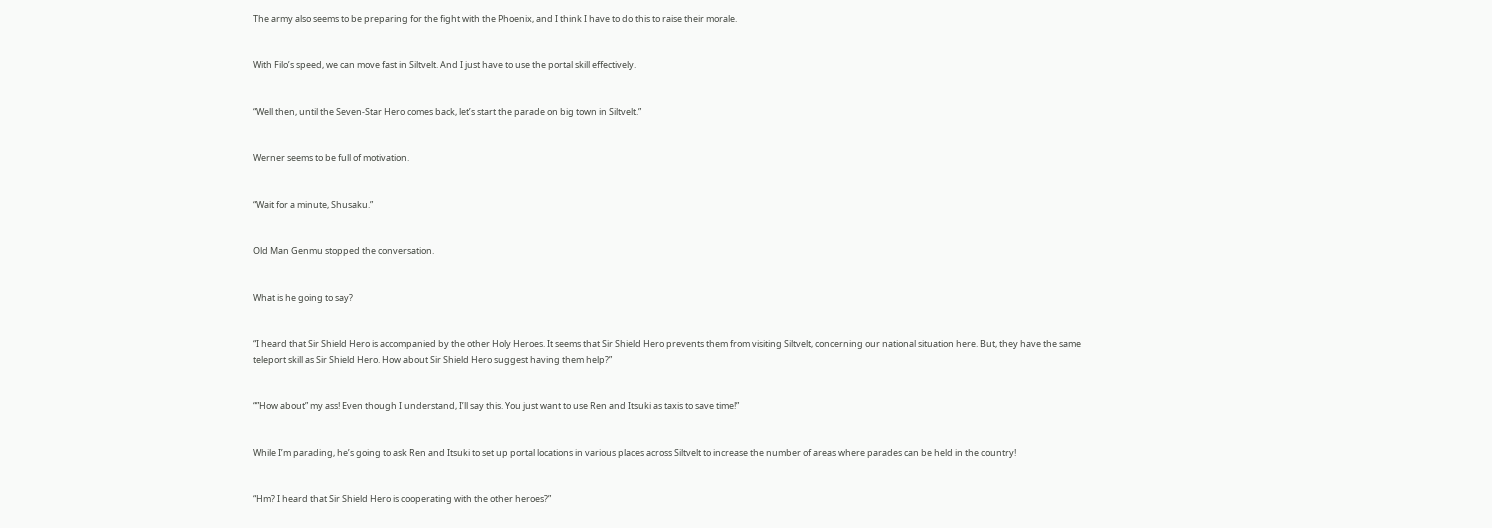The army also seems to be preparing for the fight with the Phoenix, and I think I have to do this to raise their morale.


With Filo’s speed, we can move fast in Siltvelt. And I just have to use the portal skill effectively.


“Well then, until the Seven-Star Hero comes back, let’s start the parade on big town in Siltvelt.”


Werner seems to be full of motivation.


“Wait for a minute, Shusaku.”


Old Man Genmu stopped the conversation.


What is he going to say?


“I heard that Sir Shield Hero is accompanied by the other Holy Heroes. It seems that Sir Shield Hero prevents them from visiting Siltvelt, concerning our national situation here. But, they have the same teleport skill as Sir Shield Hero. How about Sir Shield Hero suggest having them help?”


“”How about” my ass! Even though I understand, I’ll say this. You just want to use Ren and Itsuki as taxis to save time!”


While I’m parading, he’s going to ask Ren and Itsuki to set up portal locations in various places across Siltvelt to increase the number of areas where parades can be held in the country!


“Hm? I heard that Sir Shield Hero is cooperating with the other heroes?”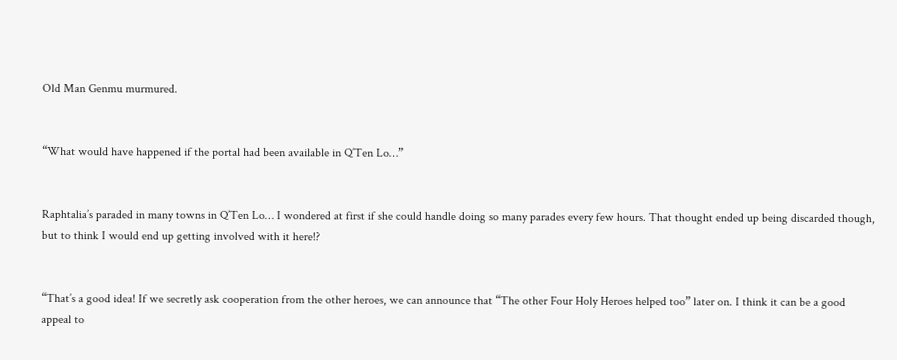Old Man Genmu murmured.


“What would have happened if the portal had been available in Q’Ten Lo…”


Raphtalia’s paraded in many towns in Q’Ten Lo… I wondered at first if she could handle doing so many parades every few hours. That thought ended up being discarded though, but to think I would end up getting involved with it here!?


“That’s a good idea! If we secretly ask cooperation from the other heroes, we can announce that “The other Four Holy Heroes helped too” later on. I think it can be a good appeal to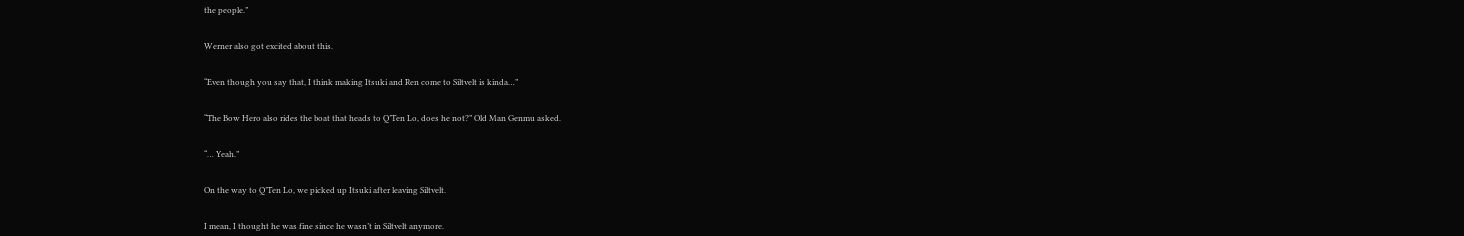the people.”


Werner also got excited about this.


“Even though you say that, I think making Itsuki and Ren come to Siltvelt is kinda…”


“The Bow Hero also rides the boat that heads to Q’Ten Lo, does he not?” Old Man Genmu asked.


“… Yeah.”


On the way to Q’Ten Lo, we picked up Itsuki after leaving Siltvelt.


I mean, I thought he was fine since he wasn’t in Siltvelt anymore.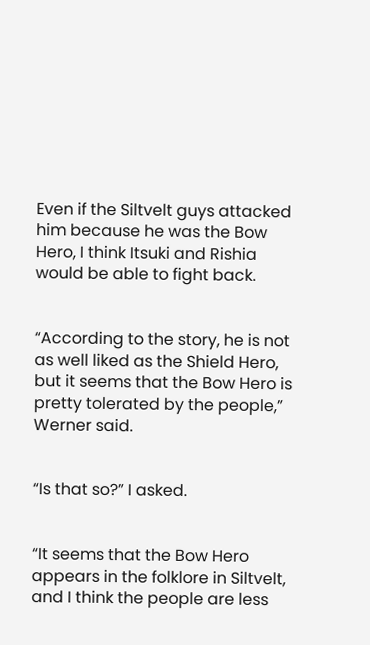Even if the Siltvelt guys attacked him because he was the Bow Hero, I think Itsuki and Rishia would be able to fight back.


“According to the story, he is not as well liked as the Shield Hero, but it seems that the Bow Hero is pretty tolerated by the people,” Werner said.


“Is that so?” I asked.


“It seems that the Bow Hero appears in the folklore in Siltvelt, and I think the people are less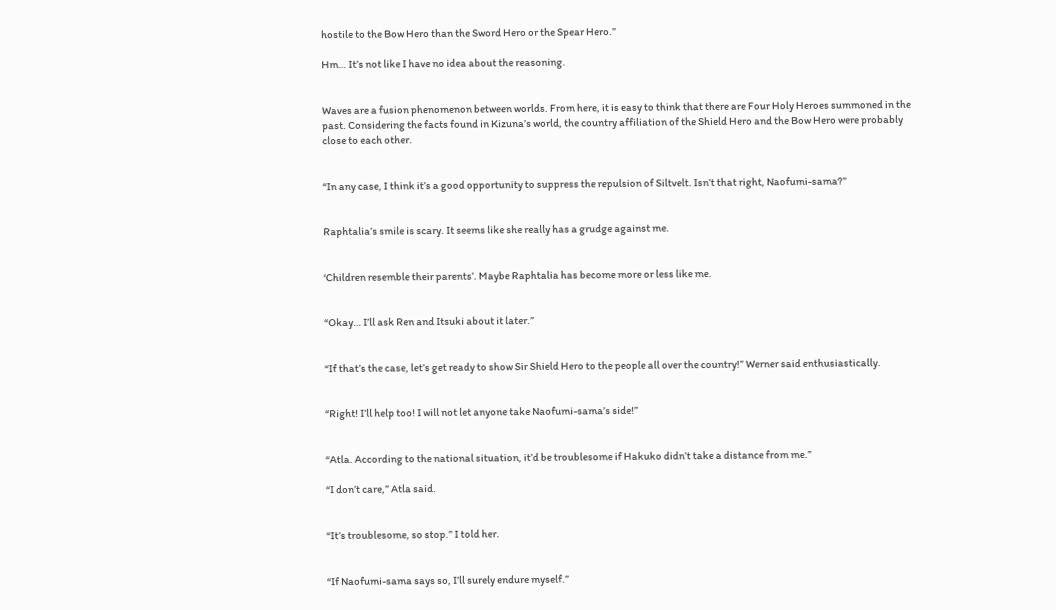hostile to the Bow Hero than the Sword Hero or the Spear Hero.”

Hm… It’s not like I have no idea about the reasoning.


Waves are a fusion phenomenon between worlds. From here, it is easy to think that there are Four Holy Heroes summoned in the past. Considering the facts found in Kizuna’s world, the country affiliation of the Shield Hero and the Bow Hero were probably close to each other.


“In any case, I think it’s a good opportunity to suppress the repulsion of Siltvelt. Isn’t that right, Naofumi-sama?”


Raphtalia’s smile is scary. It seems like she really has a grudge against me.


‘Children resemble their parents’. Maybe Raphtalia has become more or less like me.


“Okay… I’ll ask Ren and Itsuki about it later.”


“If that’s the case, let’s get ready to show Sir Shield Hero to the people all over the country!” Werner said enthusiastically.


“Right! I’ll help too! I will not let anyone take Naofumi-sama’s side!”


“Atla. According to the national situation, it’d be troublesome if Hakuko didn’t take a distance from me.”

“I don’t care,” Atla said.


“It’s troublesome, so stop.” I told her.


“If Naofumi-sama says so, I’ll surely endure myself.”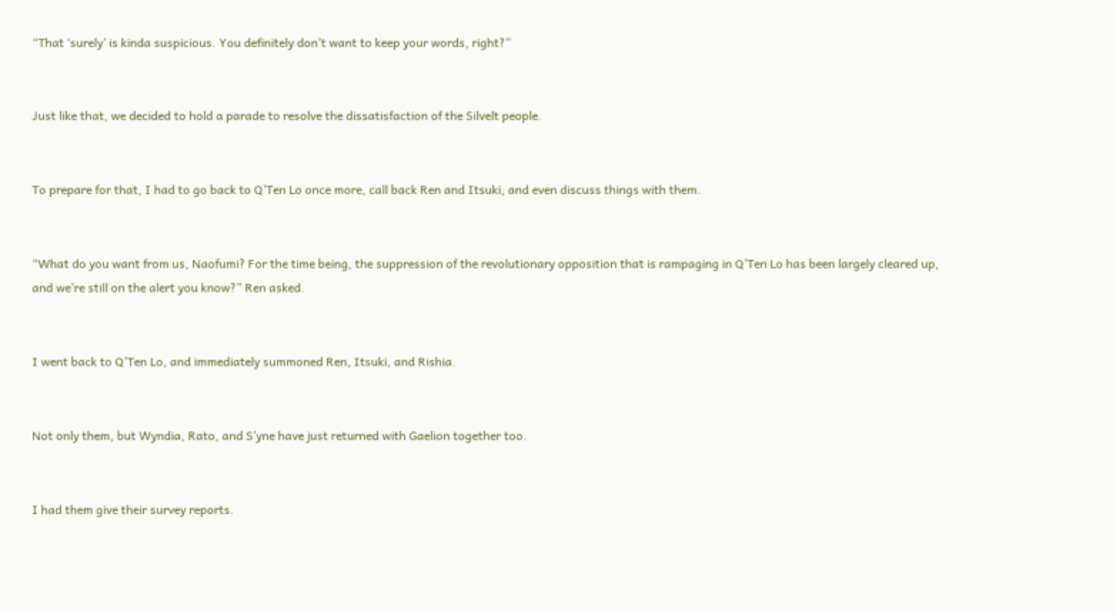“That ‘surely’ is kinda suspicious. You definitely don’t want to keep your words, right?”


Just like that, we decided to hold a parade to resolve the dissatisfaction of the Silvelt people.


To prepare for that, I had to go back to Q’Ten Lo once more, call back Ren and Itsuki, and even discuss things with them.


“What do you want from us, Naofumi? For the time being, the suppression of the revolutionary opposition that is rampaging in Q’Ten Lo has been largely cleared up, and we’re still on the alert you know?” Ren asked.


I went back to Q’Ten Lo, and immediately summoned Ren, Itsuki, and Rishia.


Not only them, but Wyndia, Rato, and S’yne have just returned with Gaelion together too.


I had them give their survey reports.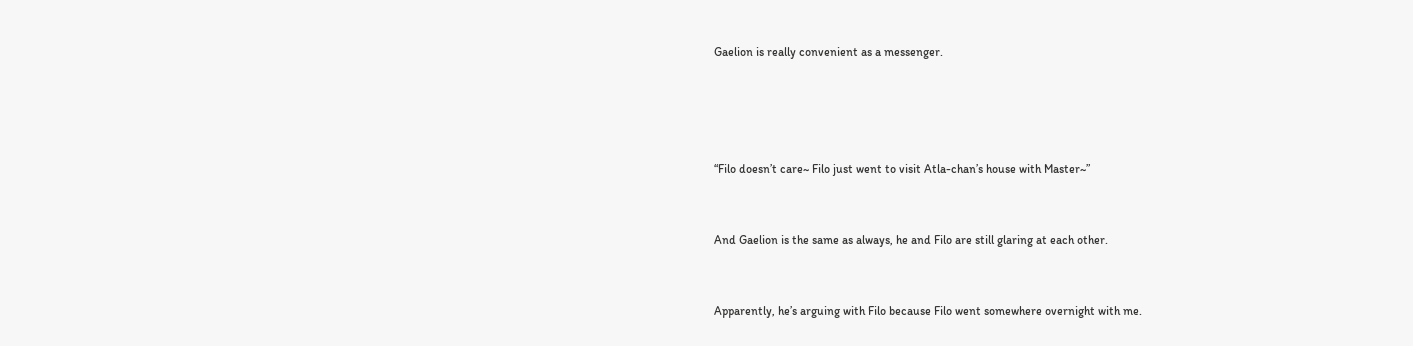Gaelion is really convenient as a messenger.




“Filo doesn’t care~ Filo just went to visit Atla-chan’s house with Master~”


And Gaelion is the same as always, he and Filo are still glaring at each other.


Apparently, he’s arguing with Filo because Filo went somewhere overnight with me.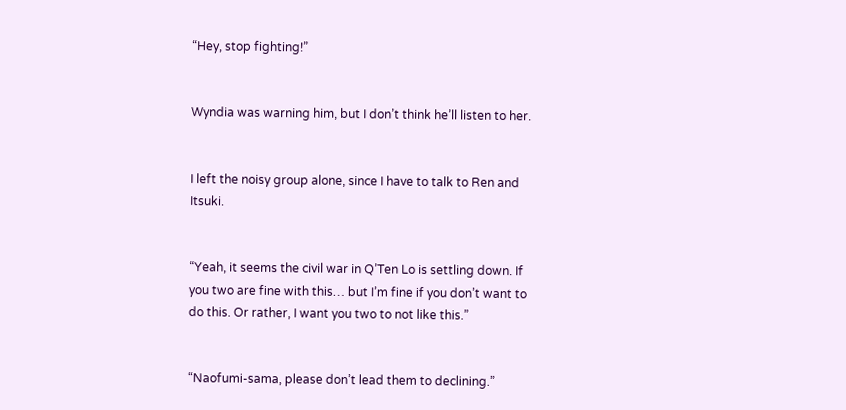“Hey, stop fighting!”


Wyndia was warning him, but I don’t think he’ll listen to her.


I left the noisy group alone, since I have to talk to Ren and Itsuki.


“Yeah, it seems the civil war in Q’Ten Lo is settling down. If you two are fine with this… but I’m fine if you don’t want to do this. Or rather, I want you two to not like this.”


“Naofumi-sama, please don’t lead them to declining.”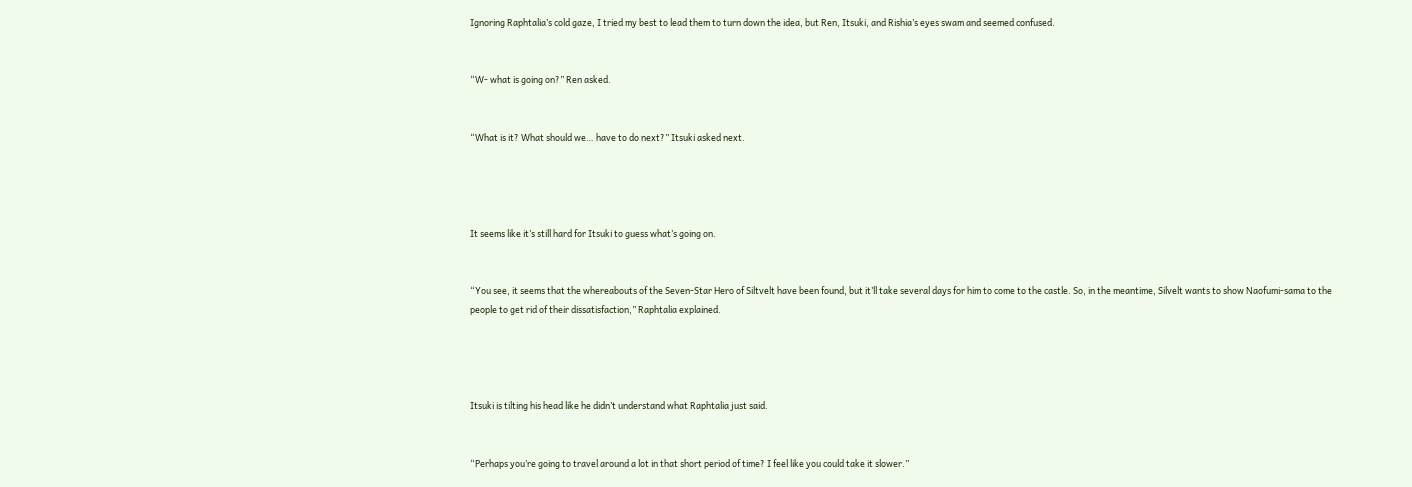Ignoring Raphtalia’s cold gaze, I tried my best to lead them to turn down the idea, but Ren, Itsuki, and Rishia’s eyes swam and seemed confused.


“W- what is going on?” Ren asked.


“What is it? What should we… have to do next?” Itsuki asked next.




It seems like it’s still hard for Itsuki to guess what’s going on.


“You see, it seems that the whereabouts of the Seven-Star Hero of Siltvelt have been found, but it’ll take several days for him to come to the castle. So, in the meantime, Silvelt wants to show Naofumi-sama to the people to get rid of their dissatisfaction,” Raphtalia explained.




Itsuki is tilting his head like he didn’t understand what Raphtalia just said.


“Perhaps you’re going to travel around a lot in that short period of time? I feel like you could take it slower.”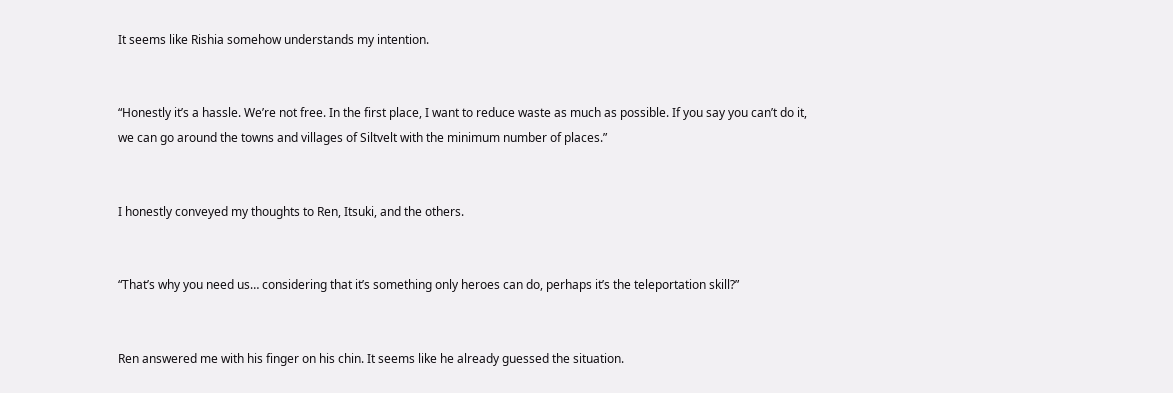It seems like Rishia somehow understands my intention.


“Honestly it’s a hassle. We’re not free. In the first place, I want to reduce waste as much as possible. If you say you can’t do it, we can go around the towns and villages of Siltvelt with the minimum number of places.”


I honestly conveyed my thoughts to Ren, Itsuki, and the others.


“That’s why you need us… considering that it’s something only heroes can do, perhaps it’s the teleportation skill?”


Ren answered me with his finger on his chin. It seems like he already guessed the situation.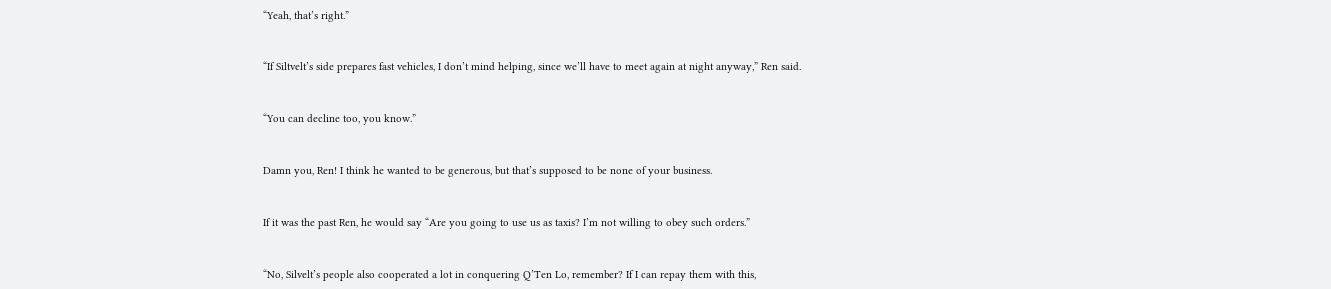“Yeah, that’s right.”


“If Siltvelt’s side prepares fast vehicles, I don’t mind helping, since we’ll have to meet again at night anyway,” Ren said.


“You can decline too, you know.”


Damn you, Ren! I think he wanted to be generous, but that’s supposed to be none of your business.


If it was the past Ren, he would say “Are you going to use us as taxis? I’m not willing to obey such orders.”


“No, Silvelt’s people also cooperated a lot in conquering Q’Ten Lo, remember? If I can repay them with this,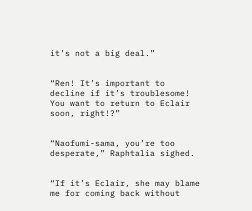it’s not a big deal.”


“Ren! It’s important to decline if it’s troublesome! You want to return to Eclair soon, right!?”


“Naofumi-sama, you’re too desperate,” Raphtalia sighed.


“If it’s Eclair, she may blame me for coming back without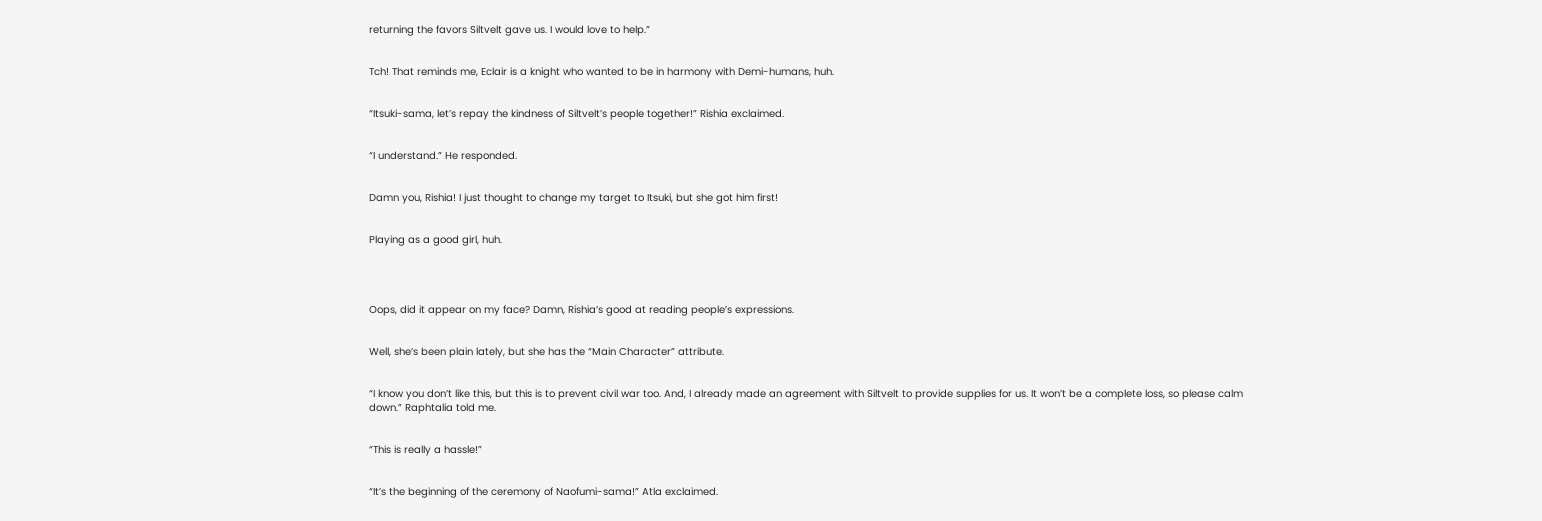returning the favors Siltvelt gave us. I would love to help.”


Tch! That reminds me, Eclair is a knight who wanted to be in harmony with Demi-humans, huh.


“Itsuki-sama, let’s repay the kindness of Siltvelt’s people together!” Rishia exclaimed.


“I understand.” He responded.


Damn you, Rishia! I just thought to change my target to Itsuki, but she got him first!


Playing as a good girl, huh.




Oops, did it appear on my face? Damn, Rishia’s good at reading people’s expressions.


Well, she’s been plain lately, but she has the “Main Character” attribute.


“I know you don’t like this, but this is to prevent civil war too. And, I already made an agreement with Siltvelt to provide supplies for us. It won’t be a complete loss, so please calm down.” Raphtalia told me.


“This is really a hassle!”


“It’s the beginning of the ceremony of Naofumi-sama!” Atla exclaimed.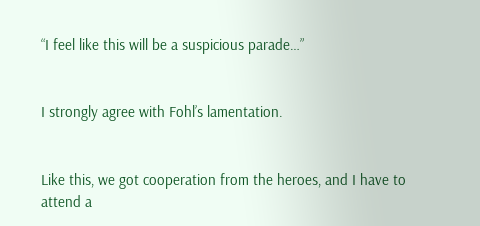“I feel like this will be a suspicious parade…”


I strongly agree with Fohl’s lamentation.


Like this, we got cooperation from the heroes, and I have to attend a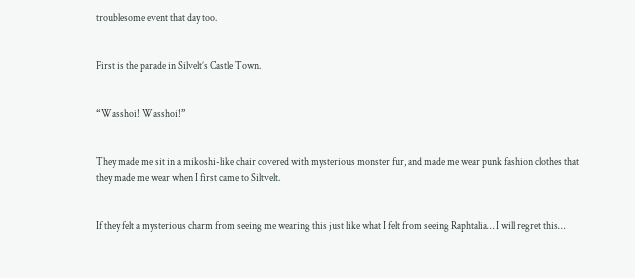troublesome event that day too.


First is the parade in Silvelt’s Castle Town.


“Wasshoi! Wasshoi!”


They made me sit in a mikoshi-like chair covered with mysterious monster fur, and made me wear punk fashion clothes that they made me wear when I first came to Siltvelt.


If they felt a mysterious charm from seeing me wearing this just like what I felt from seeing Raphtalia… I will regret this…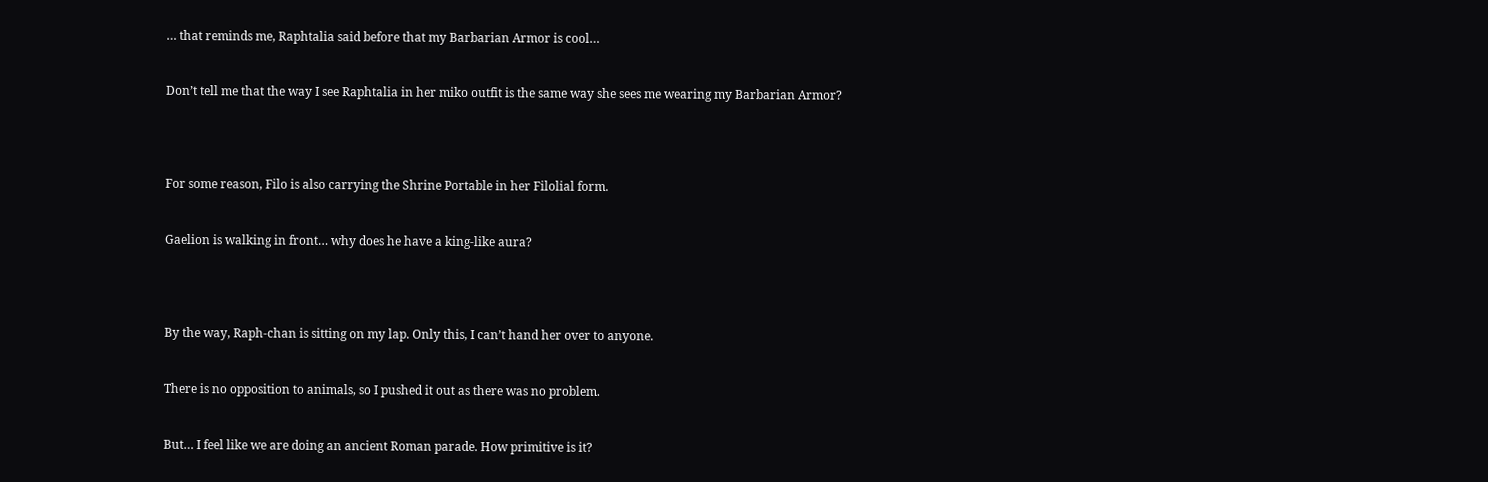… that reminds me, Raphtalia said before that my Barbarian Armor is cool…


Don’t tell me that the way I see Raphtalia in her miko outfit is the same way she sees me wearing my Barbarian Armor?




For some reason, Filo is also carrying the Shrine Portable in her Filolial form.


Gaelion is walking in front… why does he have a king-like aura?




By the way, Raph-chan is sitting on my lap. Only this, I can’t hand her over to anyone.


There is no opposition to animals, so I pushed it out as there was no problem.


But… I feel like we are doing an ancient Roman parade. How primitive is it?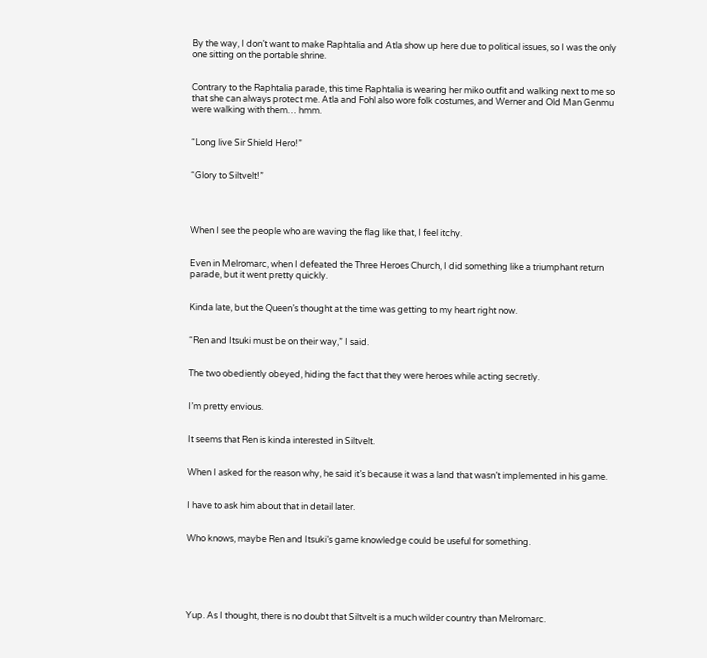By the way, I don’t want to make Raphtalia and Atla show up here due to political issues, so I was the only one sitting on the portable shrine.


Contrary to the Raphtalia parade, this time Raphtalia is wearing her miko outfit and walking next to me so that she can always protect me. Atla and Fohl also wore folk costumes, and Werner and Old Man Genmu were walking with them… hmm.


“Long live Sir Shield Hero!”


“Glory to Siltvelt!”




When I see the people who are waving the flag like that, I feel itchy.


Even in Melromarc, when I defeated the Three Heroes Church, I did something like a triumphant return parade, but it went pretty quickly.


Kinda late, but the Queen’s thought at the time was getting to my heart right now.


“Ren and Itsuki must be on their way,” I said.


The two obediently obeyed, hiding the fact that they were heroes while acting secretly.


I’m pretty envious.


It seems that Ren is kinda interested in Siltvelt.


When I asked for the reason why, he said it’s because it was a land that wasn’t implemented in his game.


I have to ask him about that in detail later.


Who knows, maybe Ren and Itsuki’s game knowledge could be useful for something.






Yup. As I thought, there is no doubt that Siltvelt is a much wilder country than Melromarc.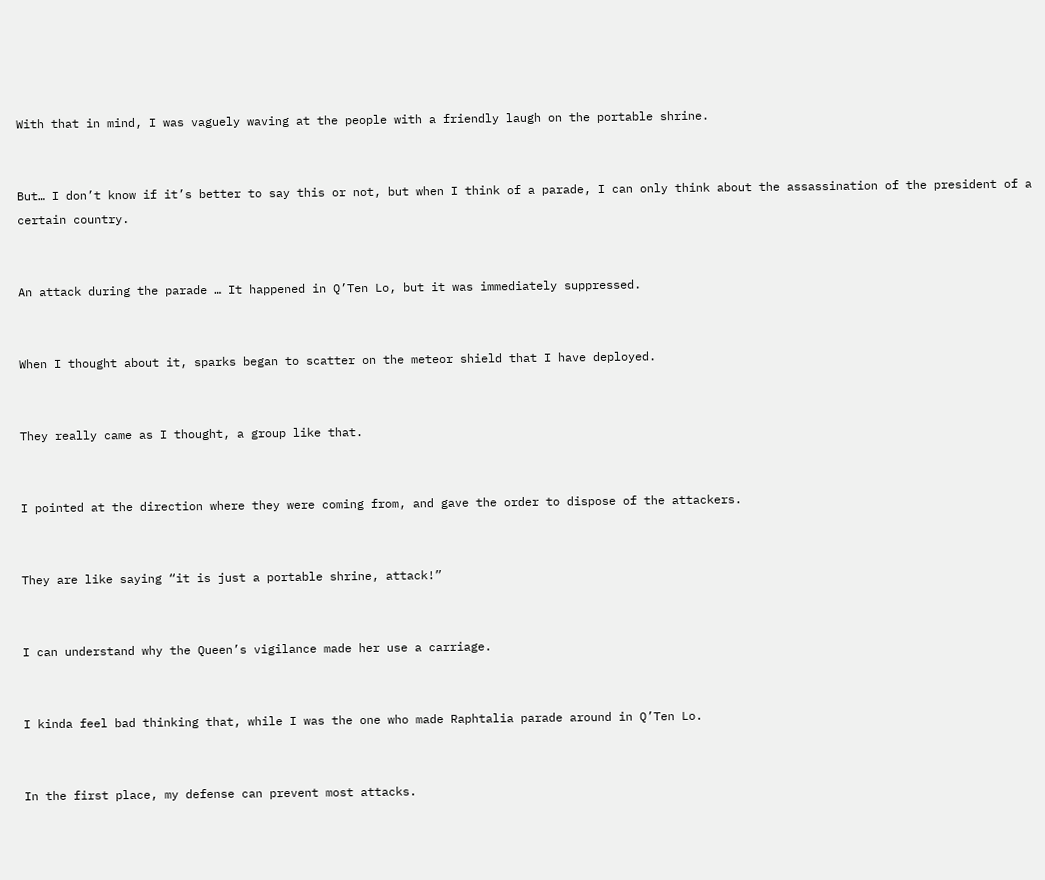With that in mind, I was vaguely waving at the people with a friendly laugh on the portable shrine.


But… I don’t know if it’s better to say this or not, but when I think of a parade, I can only think about the assassination of the president of a certain country.


An attack during the parade … It happened in Q’Ten Lo, but it was immediately suppressed.


When I thought about it, sparks began to scatter on the meteor shield that I have deployed.


They really came as I thought, a group like that.


I pointed at the direction where they were coming from, and gave the order to dispose of the attackers.


They are like saying “it is just a portable shrine, attack!”


I can understand why the Queen’s vigilance made her use a carriage.


I kinda feel bad thinking that, while I was the one who made Raphtalia parade around in Q’Ten Lo.


In the first place, my defense can prevent most attacks.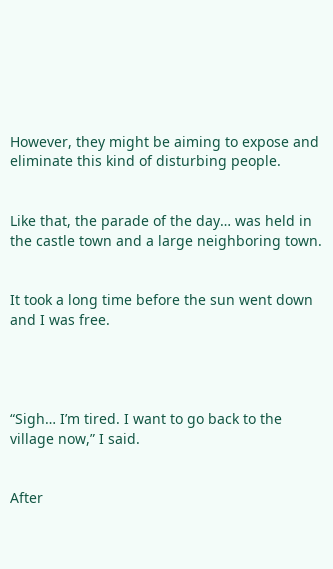However, they might be aiming to expose and eliminate this kind of disturbing people.


Like that, the parade of the day… was held in the castle town and a large neighboring town.


It took a long time before the sun went down and I was free.




“Sigh… I’m tired. I want to go back to the village now,” I said.


After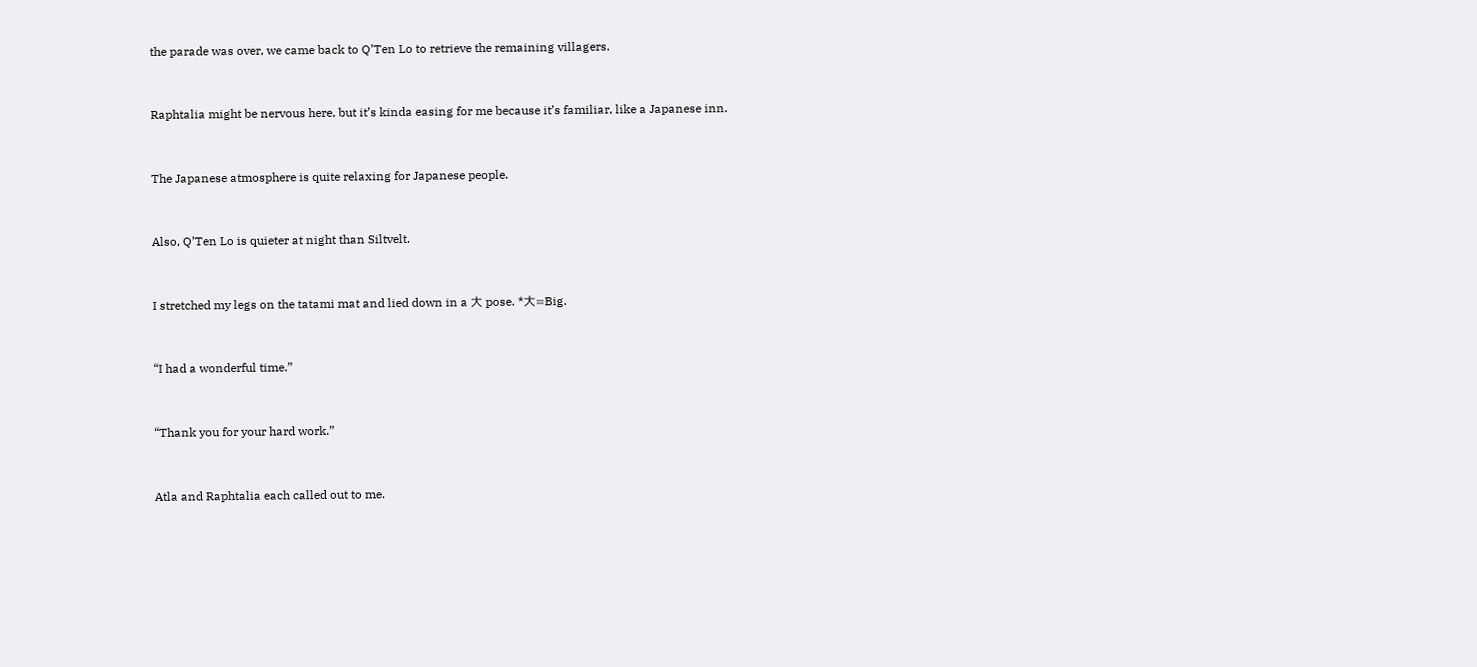the parade was over, we came back to Q’Ten Lo to retrieve the remaining villagers.


Raphtalia might be nervous here, but it’s kinda easing for me because it’s familiar, like a Japanese inn.


The Japanese atmosphere is quite relaxing for Japanese people.


Also, Q’Ten Lo is quieter at night than Siltvelt.


I stretched my legs on the tatami mat and lied down in a 大 pose. *大=Big.


“I had a wonderful time.”


“Thank you for your hard work.”


Atla and Raphtalia each called out to me.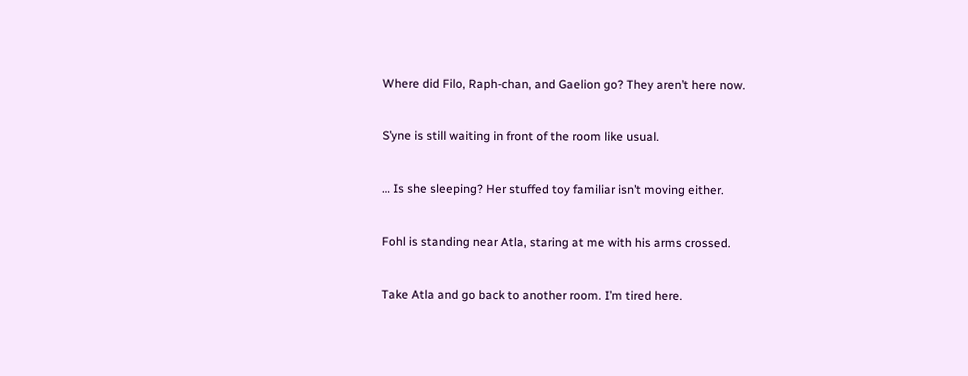Where did Filo, Raph-chan, and Gaelion go? They aren’t here now.


S’yne is still waiting in front of the room like usual.


… Is she sleeping? Her stuffed toy familiar isn’t moving either.


Fohl is standing near Atla, staring at me with his arms crossed.


Take Atla and go back to another room. I’m tired here.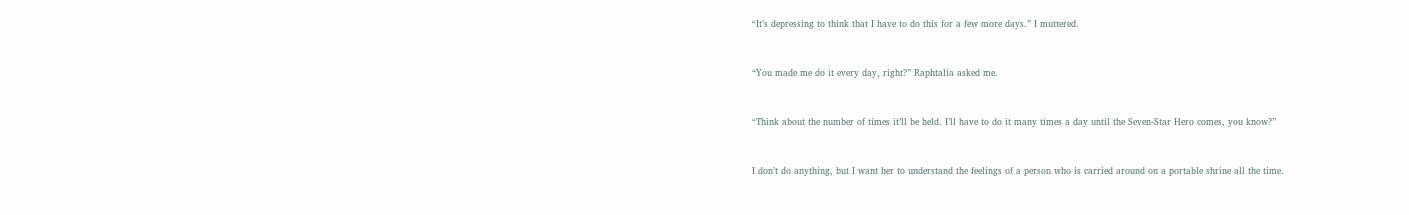“It’s depressing to think that I have to do this for a few more days.” I muttered.


“You made me do it every day, right?” Raphtalia asked me.


“Think about the number of times it’ll be held. I’ll have to do it many times a day until the Seven-Star Hero comes, you know?”


I don’t do anything, but I want her to understand the feelings of a person who is carried around on a portable shrine all the time.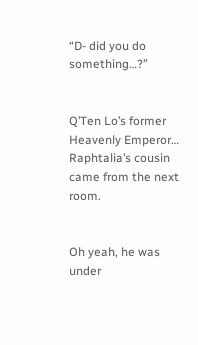“D- did you do something…?”


Q’Ten Lo’s former Heavenly Emperor… Raphtalia’s cousin came from the next room.


Oh yeah, he was under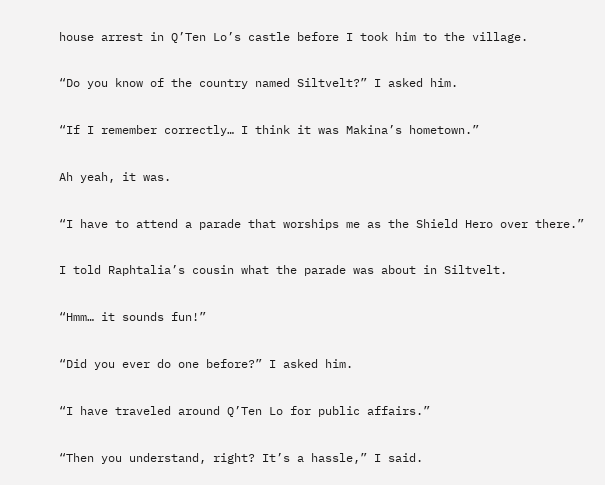house arrest in Q’Ten Lo’s castle before I took him to the village.


“Do you know of the country named Siltvelt?” I asked him.


“If I remember correctly… I think it was Makina’s hometown.”


Ah yeah, it was.


“I have to attend a parade that worships me as the Shield Hero over there.”


I told Raphtalia’s cousin what the parade was about in Siltvelt.


“Hmm… it sounds fun!”


“Did you ever do one before?” I asked him.


“I have traveled around Q’Ten Lo for public affairs.”


“Then you understand, right? It’s a hassle,” I said.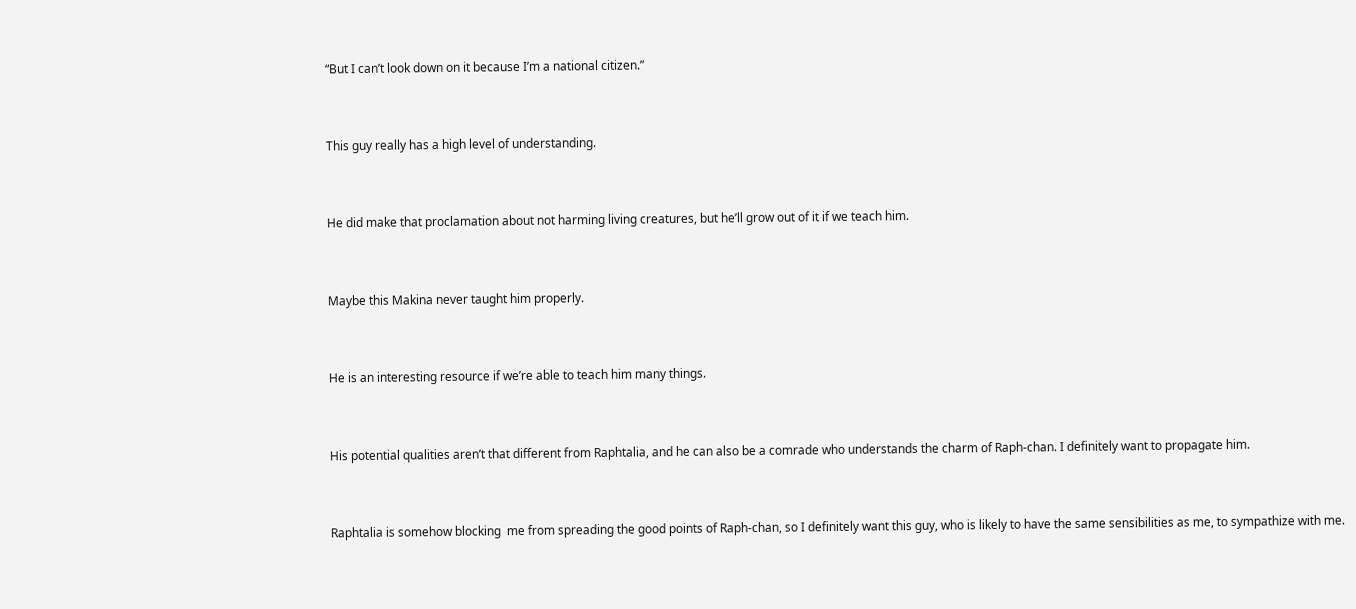“But I can’t look down on it because I’m a national citizen.”


This guy really has a high level of understanding.


He did make that proclamation about not harming living creatures, but he’ll grow out of it if we teach him.


Maybe this Makina never taught him properly.


He is an interesting resource if we’re able to teach him many things.


His potential qualities aren’t that different from Raphtalia, and he can also be a comrade who understands the charm of Raph-chan. I definitely want to propagate him.


Raphtalia is somehow blocking  me from spreading the good points of Raph-chan, so I definitely want this guy, who is likely to have the same sensibilities as me, to sympathize with me.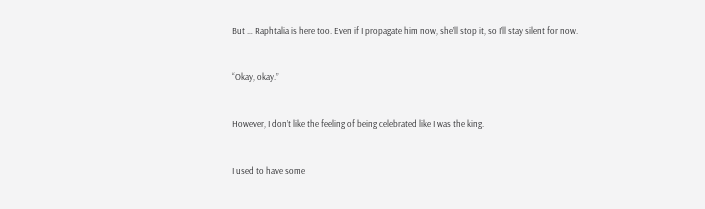But … Raphtalia is here too. Even if I propagate him now, she’ll stop it, so I’ll stay silent for now.


“Okay, okay.”


However, I don’t like the feeling of being celebrated like I was the king.


I used to have some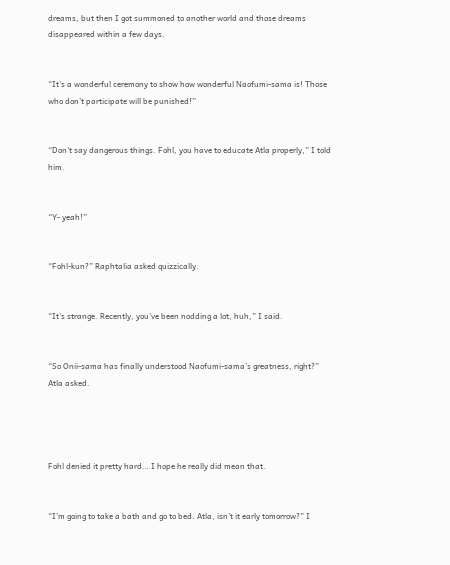dreams, but then I got summoned to another world and those dreams disappeared within a few days.


“It’s a wonderful ceremony to show how wonderful Naofumi-sama is! Those who don’t participate will be punished!”


“Don’t say dangerous things. Fohl, you have to educate Atla properly,” I told him.


“Y- yeah!”


“Fohl-kun?” Raphtalia asked quizzically.


“It’s strange. Recently, you’ve been nodding a lot, huh,” I said.


“So Onii-sama has finally understood Naofumi-sama’s greatness, right?” Atla asked.




Fohl denied it pretty hard… I hope he really did mean that.


“I’m going to take a bath and go to bed. Atla, isn’t it early tomorrow?” I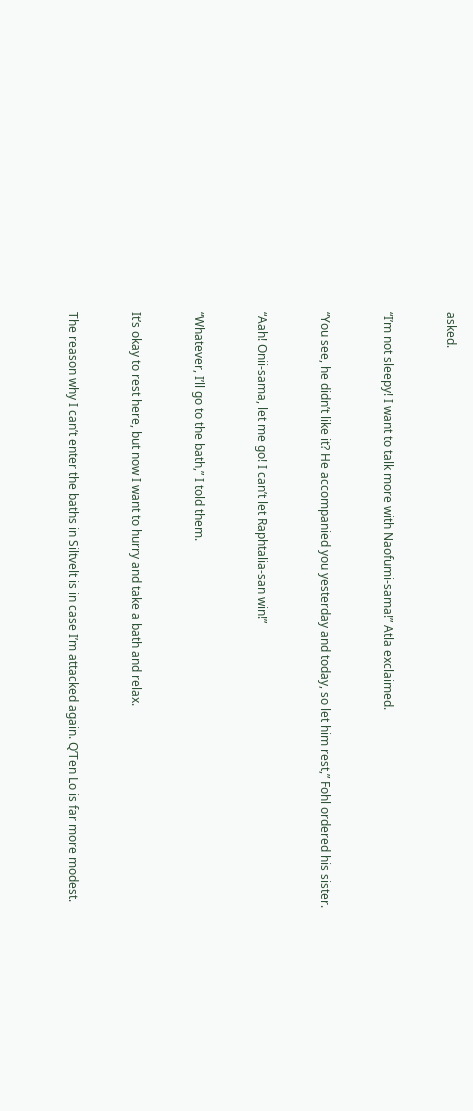asked.


“I’m not sleepy! I want to talk more with Naofumi-sama!” Atla exclaimed.


“You see, he didn’t like it? He accompanied you yesterday and today, so let him rest,” Fohl ordered his sister.


“Aah! Onii-sama, let me go! I can’t let Raphtalia-san win!”


“Whatever, I’ll go to the bath,” I told them.


It’s okay to rest here, but now I want to hurry and take a bath and relax.


The reason why I can’t enter the baths in Siltvelt is in case I’m attacked again. Q’Ten Lo is far more modest.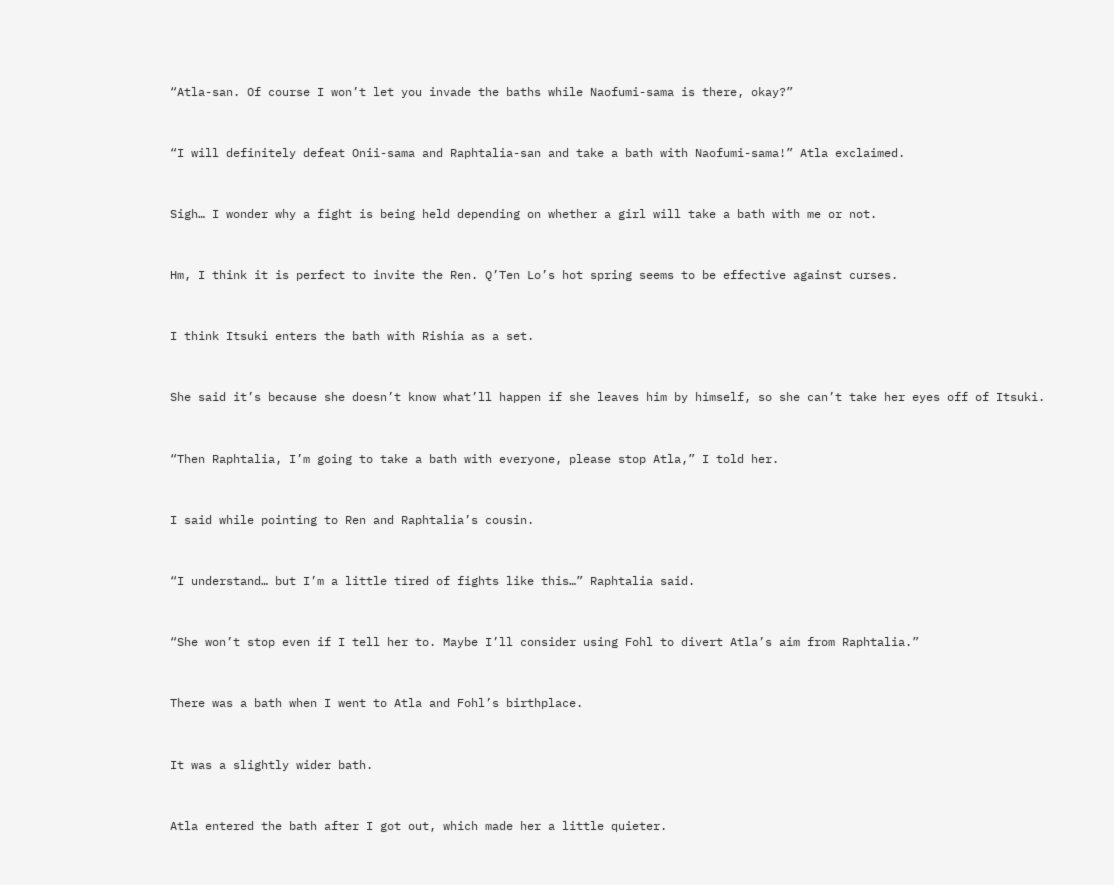“Atla-san. Of course I won’t let you invade the baths while Naofumi-sama is there, okay?”


“I will definitely defeat Onii-sama and Raphtalia-san and take a bath with Naofumi-sama!” Atla exclaimed.


Sigh… I wonder why a fight is being held depending on whether a girl will take a bath with me or not.


Hm, I think it is perfect to invite the Ren. Q’Ten Lo’s hot spring seems to be effective against curses.


I think Itsuki enters the bath with Rishia as a set.


She said it’s because she doesn’t know what’ll happen if she leaves him by himself, so she can’t take her eyes off of Itsuki.


“Then Raphtalia, I’m going to take a bath with everyone, please stop Atla,” I told her.


I said while pointing to Ren and Raphtalia’s cousin.


“I understand… but I’m a little tired of fights like this…” Raphtalia said.


“She won’t stop even if I tell her to. Maybe I’ll consider using Fohl to divert Atla’s aim from Raphtalia.”


There was a bath when I went to Atla and Fohl’s birthplace.


It was a slightly wider bath.


Atla entered the bath after I got out, which made her a little quieter.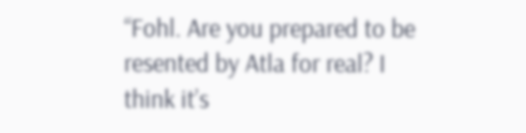“Fohl. Are you prepared to be resented by Atla for real? I think it’s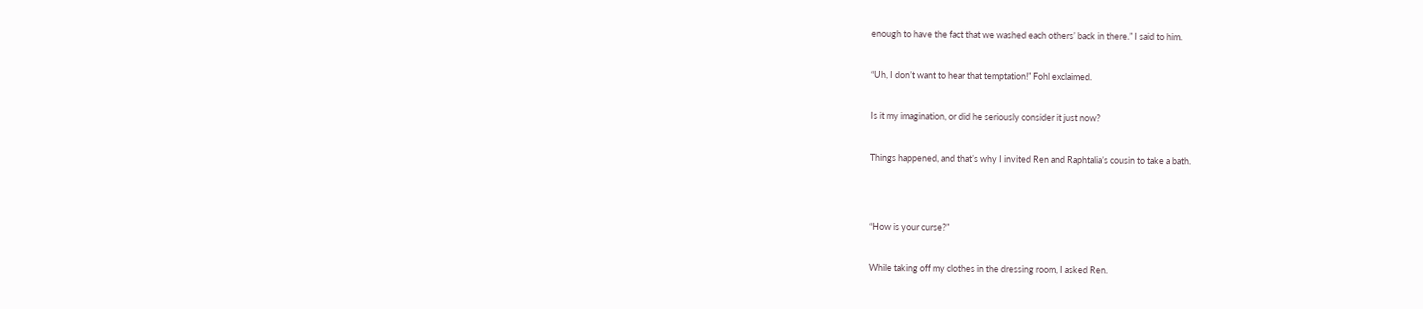enough to have the fact that we washed each others’ back in there.” I said to him.


“Uh, I don’t want to hear that temptation!” Fohl exclaimed.


Is it my imagination, or did he seriously consider it just now?


Things happened, and that’s why I invited Ren and Raphtalia’s cousin to take a bath.




“How is your curse?”


While taking off my clothes in the dressing room, I asked Ren.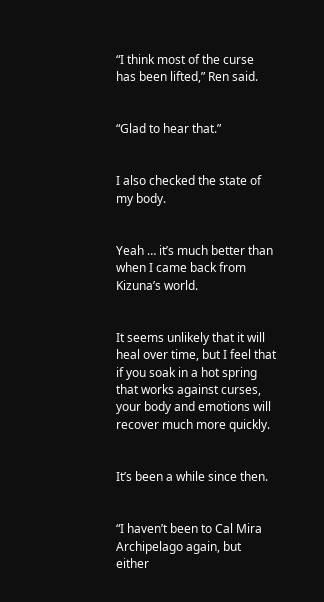“I think most of the curse has been lifted,” Ren said.


“Glad to hear that.”


I also checked the state of my body.


Yeah … it’s much better than when I came back from Kizuna’s world.


It seems unlikely that it will heal over time, but I feel that if you soak in a hot spring that works against curses, your body and emotions will recover much more quickly.


It’s been a while since then.


“I haven’t been to Cal Mira Archipelago again, but either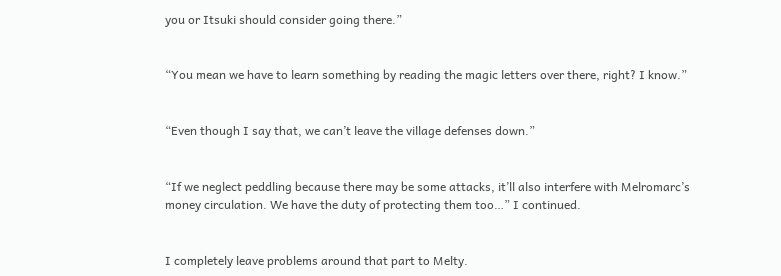you or Itsuki should consider going there.”


“You mean we have to learn something by reading the magic letters over there, right? I know.”


“Even though I say that, we can’t leave the village defenses down.”


“If we neglect peddling because there may be some attacks, it’ll also interfere with Melromarc’s money circulation. We have the duty of protecting them too…” I continued.


I completely leave problems around that part to Melty.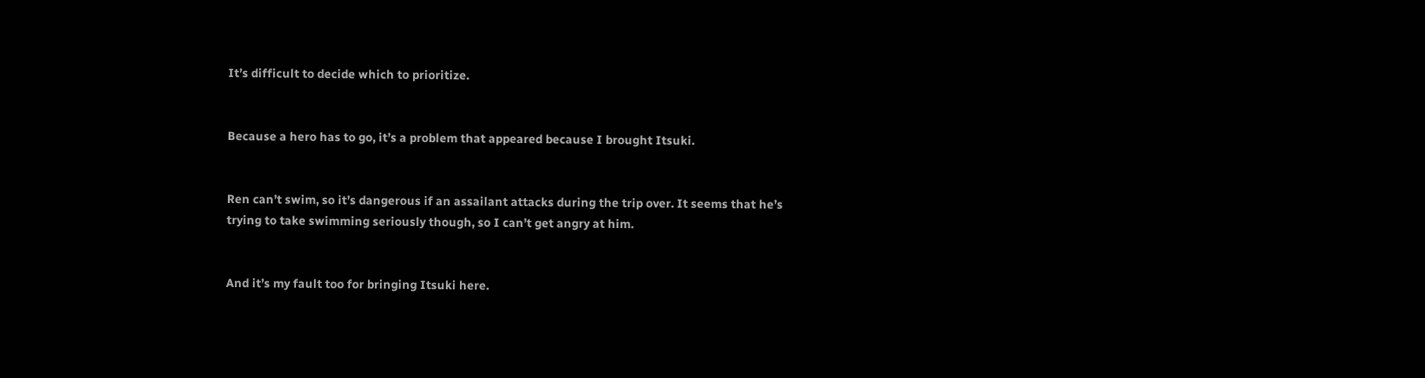It’s difficult to decide which to prioritize.


Because a hero has to go, it’s a problem that appeared because I brought Itsuki.


Ren can’t swim, so it’s dangerous if an assailant attacks during the trip over. It seems that he’s trying to take swimming seriously though, so I can’t get angry at him.


And it’s my fault too for bringing Itsuki here.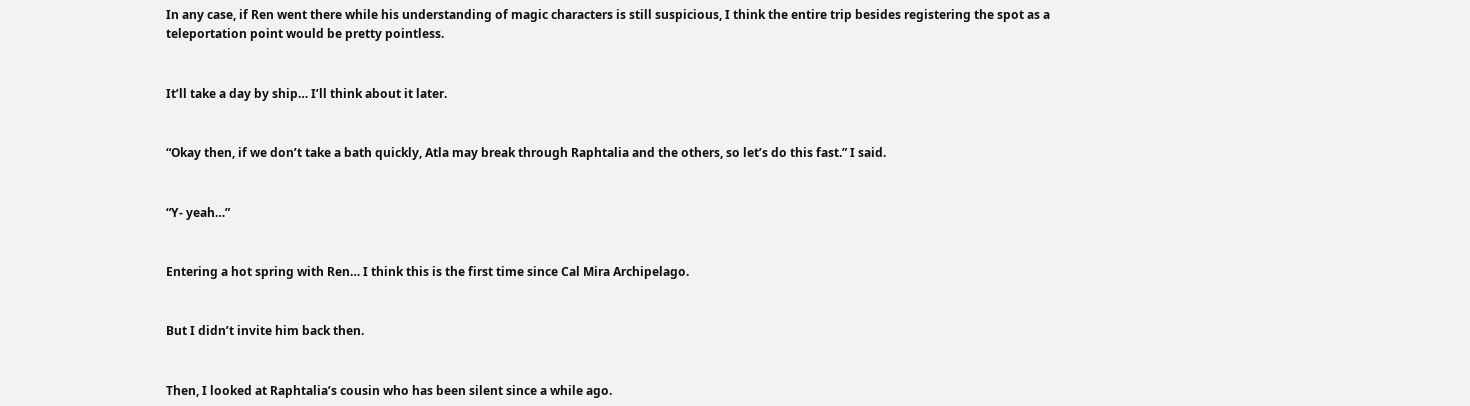In any case, if Ren went there while his understanding of magic characters is still suspicious, I think the entire trip besides registering the spot as a teleportation point would be pretty pointless.


It’ll take a day by ship… I’ll think about it later.


“Okay then, if we don’t take a bath quickly, Atla may break through Raphtalia and the others, so let’s do this fast.” I said.


“Y- yeah…”


Entering a hot spring with Ren… I think this is the first time since Cal Mira Archipelago.


But I didn’t invite him back then.


Then, I looked at Raphtalia’s cousin who has been silent since a while ago.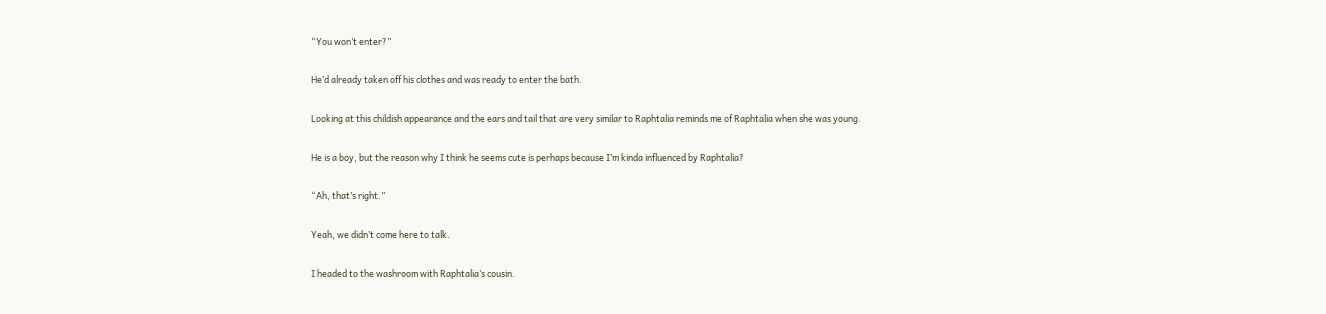“You won’t enter?”


He’d already taken off his clothes and was ready to enter the bath.


Looking at this childish appearance and the ears and tail that are very similar to Raphtalia reminds me of Raphtalia when she was young.


He is a boy, but the reason why I think he seems cute is perhaps because I’m kinda influenced by Raphtalia?


“Ah, that’s right.”


Yeah, we didn’t come here to talk.


I headed to the washroom with Raphtalia’s cousin.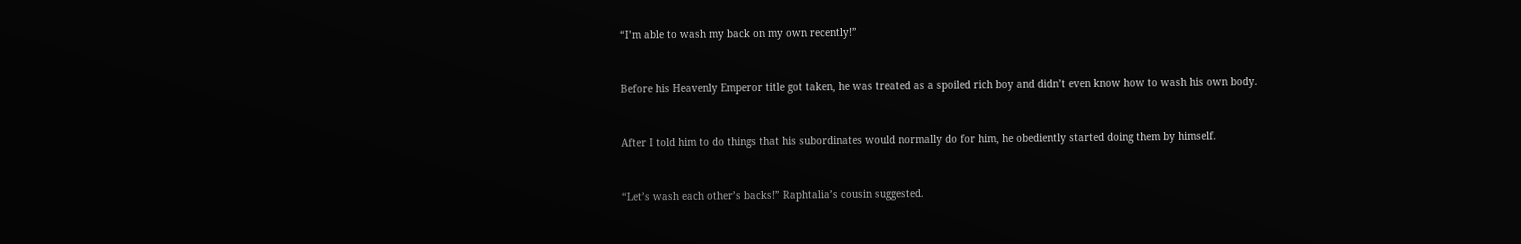“I’m able to wash my back on my own recently!”


Before his Heavenly Emperor title got taken, he was treated as a spoiled rich boy and didn’t even know how to wash his own body.


After I told him to do things that his subordinates would normally do for him, he obediently started doing them by himself.


“Let’s wash each other’s backs!” Raphtalia’s cousin suggested.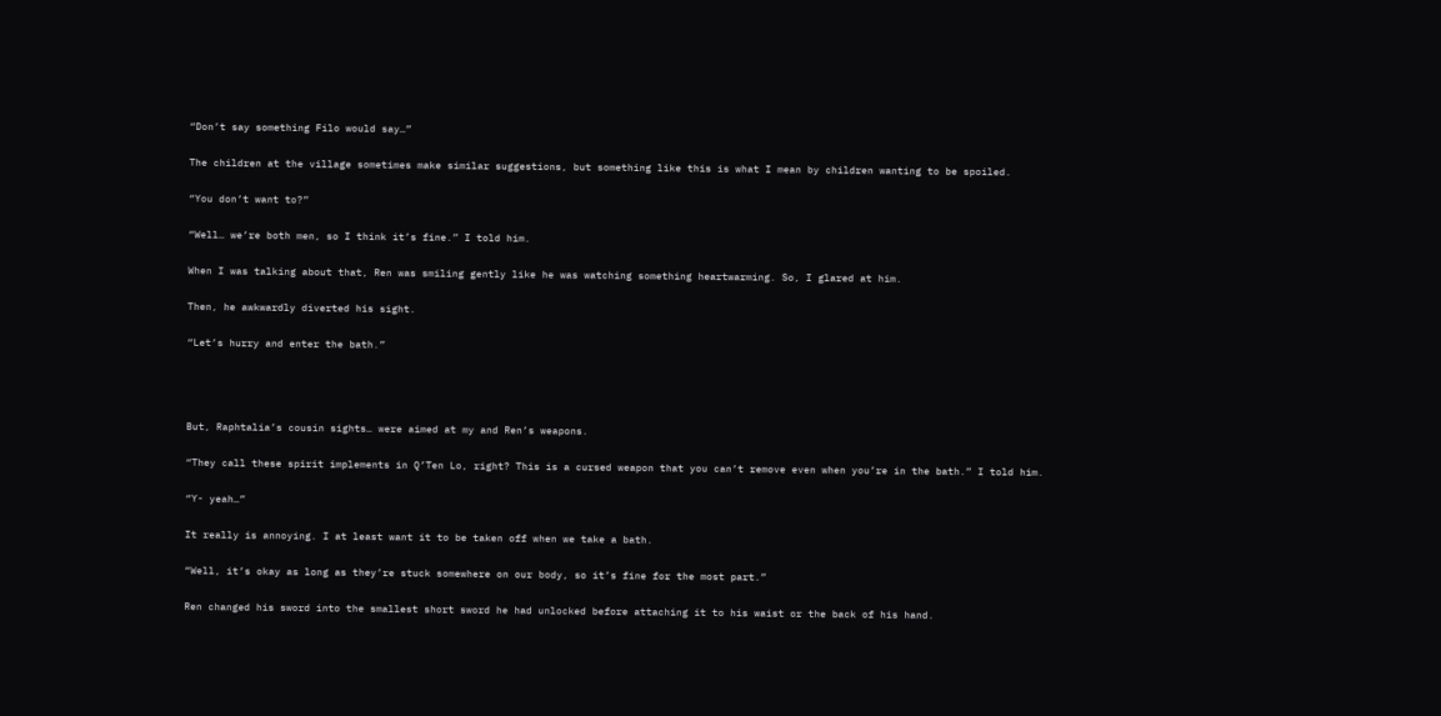“Don’t say something Filo would say…”


The children at the village sometimes make similar suggestions, but something like this is what I mean by children wanting to be spoiled.


“You don’t want to?”


“Well… we’re both men, so I think it’s fine.” I told him.


When I was talking about that, Ren was smiling gently like he was watching something heartwarming. So, I glared at him.


Then, he awkwardly diverted his sight.


“Let’s hurry and enter the bath.”






But, Raphtalia’s cousin sights… were aimed at my and Ren’s weapons.


“They call these spirit implements in Q’Ten Lo, right? This is a cursed weapon that you can’t remove even when you’re in the bath.” I told him.


“Y- yeah…”


It really is annoying. I at least want it to be taken off when we take a bath.


“Well, it’s okay as long as they’re stuck somewhere on our body, so it’s fine for the most part.”


Ren changed his sword into the smallest short sword he had unlocked before attaching it to his waist or the back of his hand.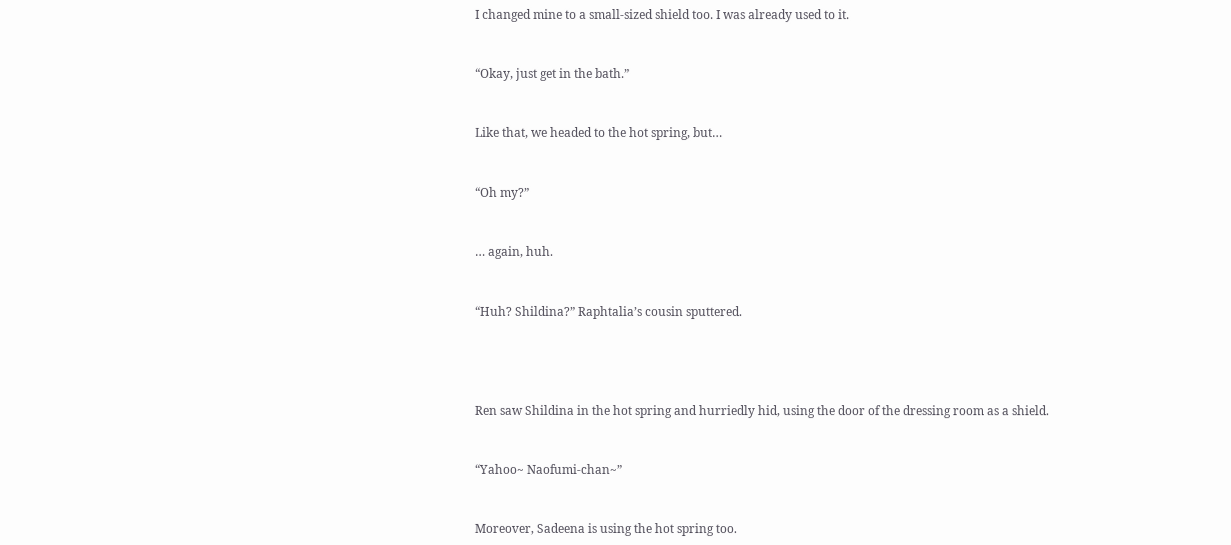I changed mine to a small-sized shield too. I was already used to it.


“Okay, just get in the bath.”


Like that, we headed to the hot spring, but…


“Oh my?”


… again, huh.


“Huh? Shildina?” Raphtalia’s cousin sputtered.




Ren saw Shildina in the hot spring and hurriedly hid, using the door of the dressing room as a shield.


“Yahoo~ Naofumi-chan~”


Moreover, Sadeena is using the hot spring too.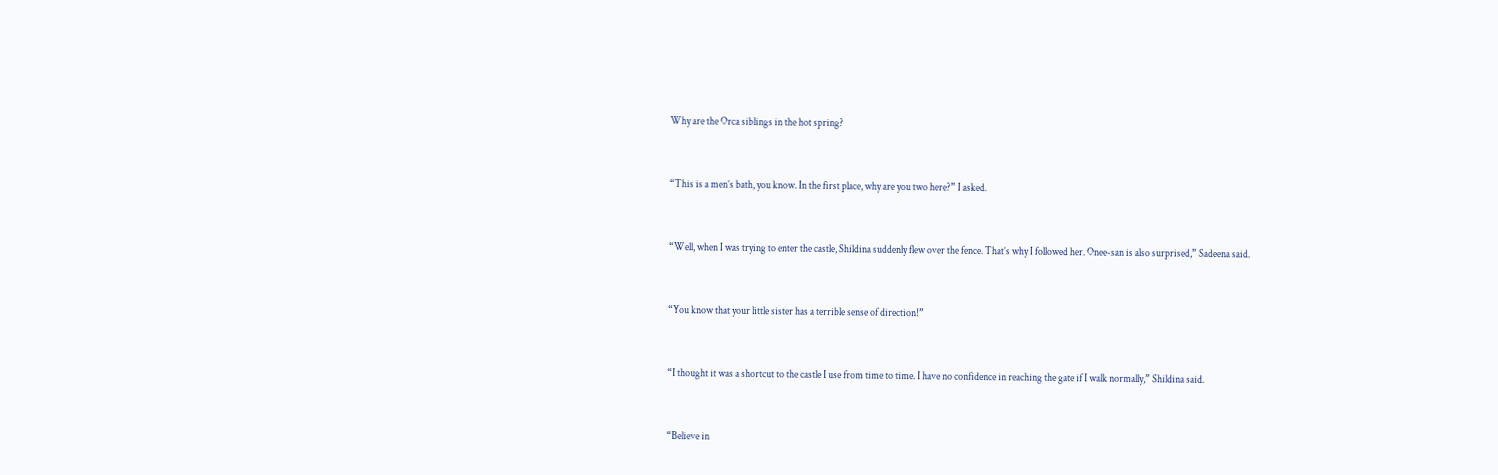Why are the Orca siblings in the hot spring?


“This is a men’s bath, you know. In the first place, why are you two here?” I asked.


“Well, when I was trying to enter the castle, Shildina suddenly flew over the fence. That’s why I followed her. Onee-san is also surprised,” Sadeena said.


“You know that your little sister has a terrible sense of direction!”


“I thought it was a shortcut to the castle I use from time to time. I have no confidence in reaching the gate if I walk normally,” Shildina said.


“Believe in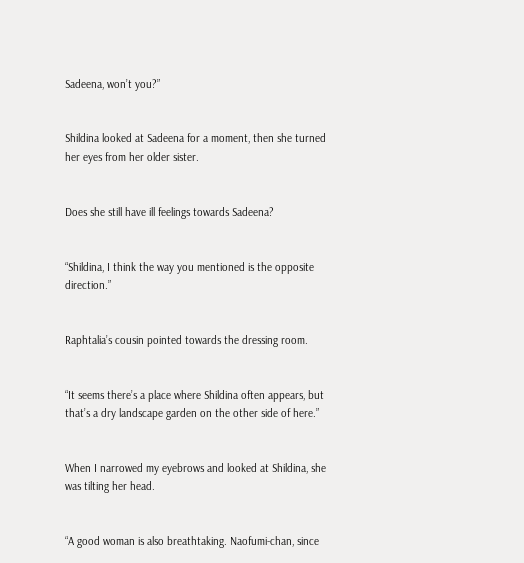Sadeena, won’t you?”


Shildina looked at Sadeena for a moment, then she turned her eyes from her older sister.


Does she still have ill feelings towards Sadeena?


“Shildina, I think the way you mentioned is the opposite direction.”


Raphtalia’s cousin pointed towards the dressing room.


“It seems there’s a place where Shildina often appears, but that’s a dry landscape garden on the other side of here.”


When I narrowed my eyebrows and looked at Shildina, she was tilting her head.


“A good woman is also breathtaking. Naofumi-chan, since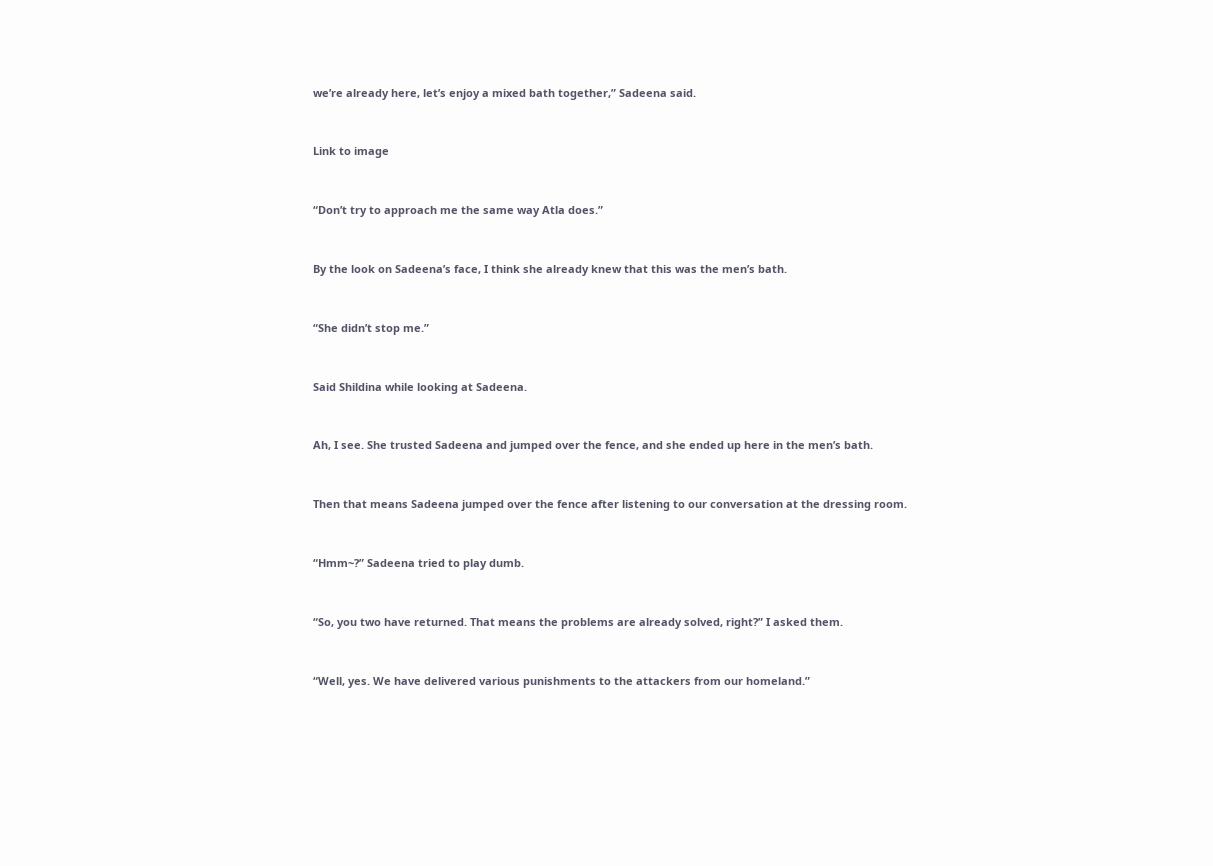we’re already here, let’s enjoy a mixed bath together,” Sadeena said.


Link to image


“Don’t try to approach me the same way Atla does.”


By the look on Sadeena’s face, I think she already knew that this was the men’s bath.


“She didn’t stop me.”


Said Shildina while looking at Sadeena.


Ah, I see. She trusted Sadeena and jumped over the fence, and she ended up here in the men’s bath.


Then that means Sadeena jumped over the fence after listening to our conversation at the dressing room.


“Hmm~?” Sadeena tried to play dumb.


“So, you two have returned. That means the problems are already solved, right?” I asked them.


“Well, yes. We have delivered various punishments to the attackers from our homeland.”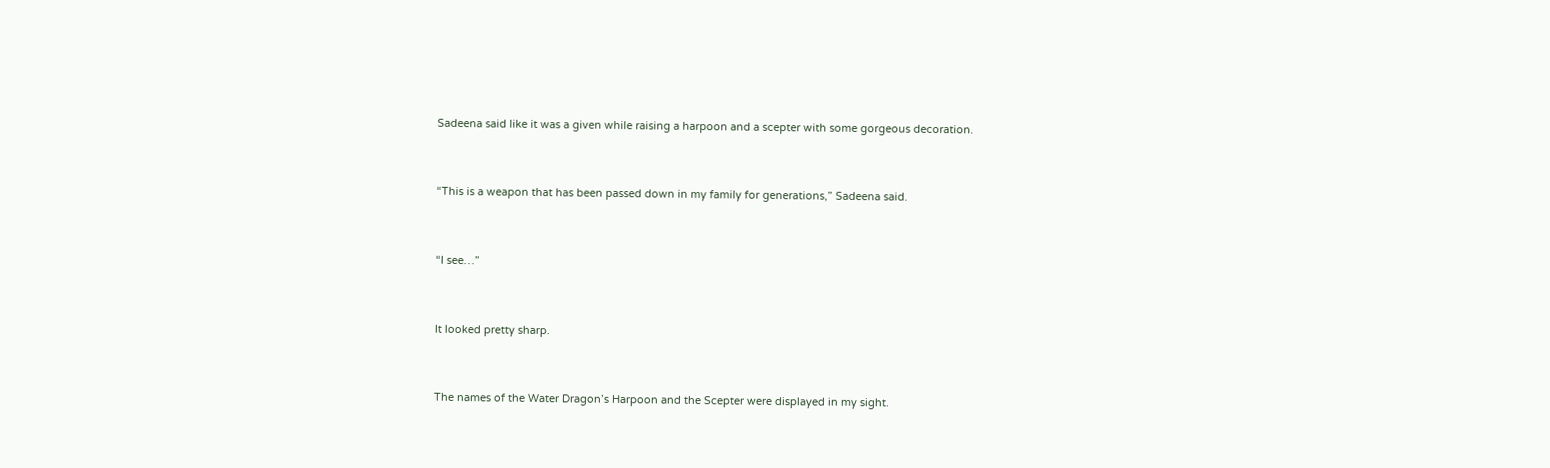Sadeena said like it was a given while raising a harpoon and a scepter with some gorgeous decoration.


“This is a weapon that has been passed down in my family for generations,” Sadeena said.


“I see…”


It looked pretty sharp.


The names of the Water Dragon’s Harpoon and the Scepter were displayed in my sight.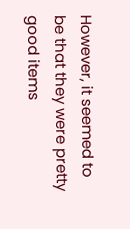However, it seemed to be that they were pretty good items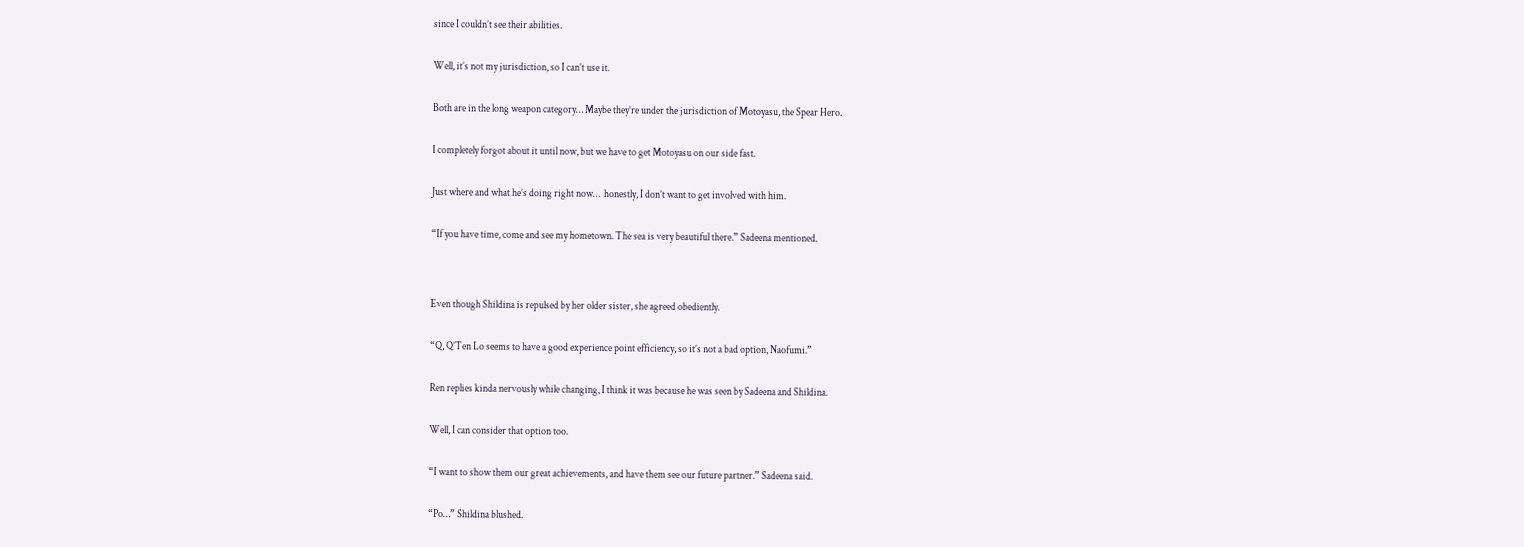since I couldn’t see their abilities.


Well, it’s not my jurisdiction, so I can’t use it.


Both are in the long weapon category… Maybe they’re under the jurisdiction of Motoyasu, the Spear Hero.


I completely forgot about it until now, but we have to get Motoyasu on our side fast.


Just where and what he’s doing right now…  honestly, I don’t want to get involved with him.


“If you have time, come and see my hometown. The sea is very beautiful there.” Sadeena mentioned.




Even though Shildina is repulsed by her older sister, she agreed obediently.


“Q, Q’Ten Lo seems to have a good experience point efficiency, so it’s not a bad option, Naofumi.”


Ren replies kinda nervously while changing, I think it was because he was seen by Sadeena and Shildina.


Well, I can consider that option too.


“I want to show them our great achievements, and have them see our future partner.” Sadeena said.


“Po…” Shildina blushed.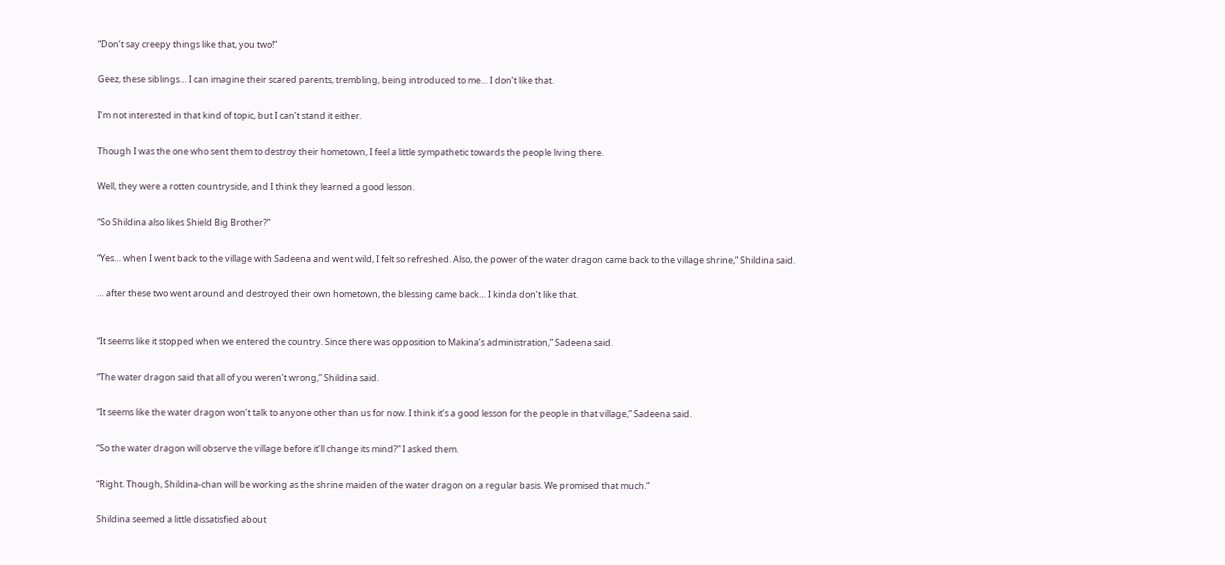“Don’t say creepy things like that, you two!”


Geez, these siblings… I can imagine their scared parents, trembling, being introduced to me… I don’t like that.


I’m not interested in that kind of topic, but I can’t stand it either.


Though I was the one who sent them to destroy their hometown, I feel a little sympathetic towards the people living there.


Well, they were a rotten countryside, and I think they learned a good lesson.


“So Shildina also likes Shield Big Brother?”


“Yes… when I went back to the village with Sadeena and went wild, I felt so refreshed. Also, the power of the water dragon came back to the village shrine,” Shildina said.


… after these two went around and destroyed their own hometown, the blessing came back… I kinda don’t like that.



“It seems like it stopped when we entered the country. Since there was opposition to Makina’s administration,” Sadeena said.


“The water dragon said that all of you weren’t wrong,” Shildina said.


“It seems like the water dragon won’t talk to anyone other than us for now. I think it’s a good lesson for the people in that village,” Sadeena said.


“So the water dragon will observe the village before it’ll change its mind?” I asked them.


“Right. Though, Shildina-chan will be working as the shrine maiden of the water dragon on a regular basis. We promised that much.”


Shildina seemed a little dissatisfied about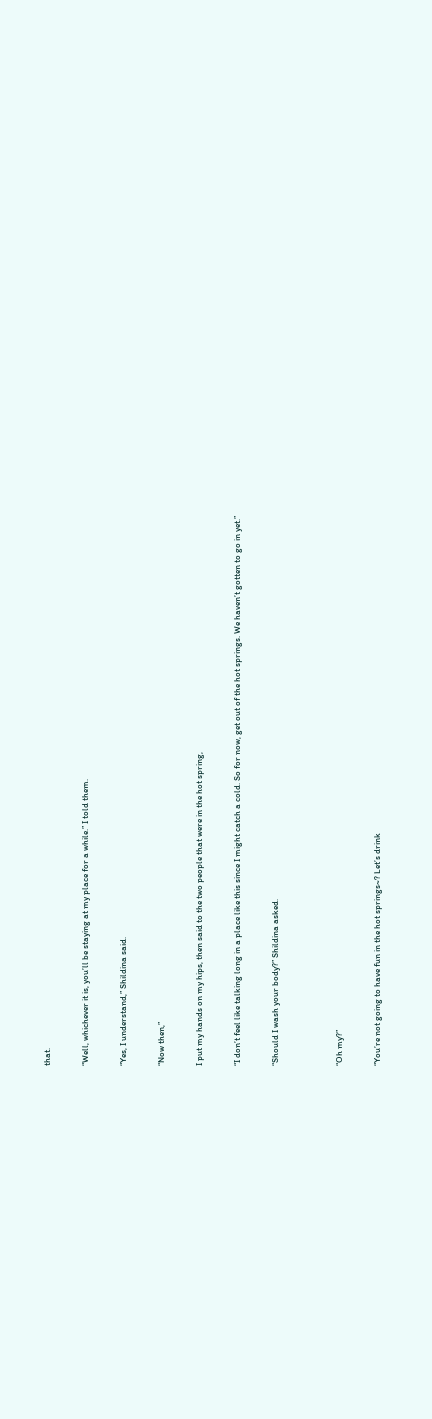that.


“Well, whichever it is, you’ll be staying at my place for a while.” I told them.


“Yes, I understand,” Shildina said.


“Now then,”


I put my hands on my hips, then said to the two people that were in the hot spring,


“I don’t feel like talking long in a place like this since I might catch a cold. So for now, get out of the hot springs. We haven’t gotten to go in yet.”


“Should I wash your body?” Shildina asked.




“Oh my?”


“You’re not going to have fun in the hot springs~? Let’s drink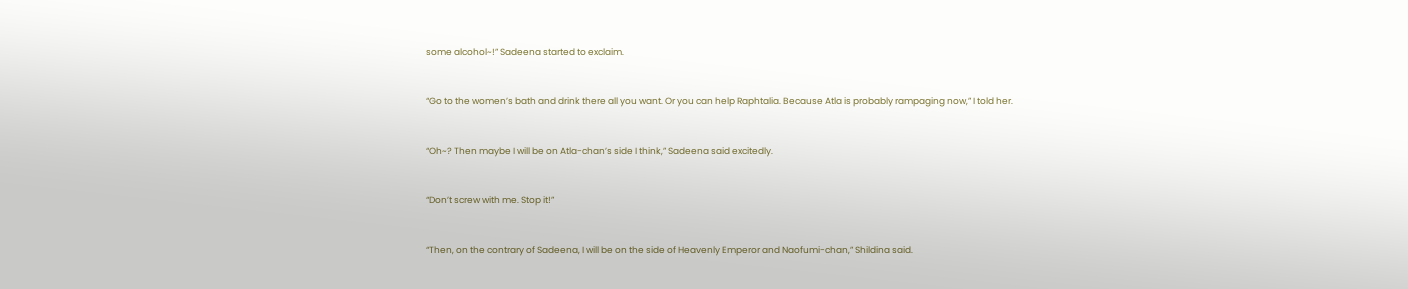some alcohol~!” Sadeena started to exclaim.


“Go to the women’s bath and drink there all you want. Or you can help Raphtalia. Because Atla is probably rampaging now,” I told her.


“Oh~? Then maybe I will be on Atla-chan’s side I think,” Sadeena said excitedly.


“Don’t screw with me. Stop it!”


“Then, on the contrary of Sadeena, I will be on the side of Heavenly Emperor and Naofumi-chan,” Shildina said.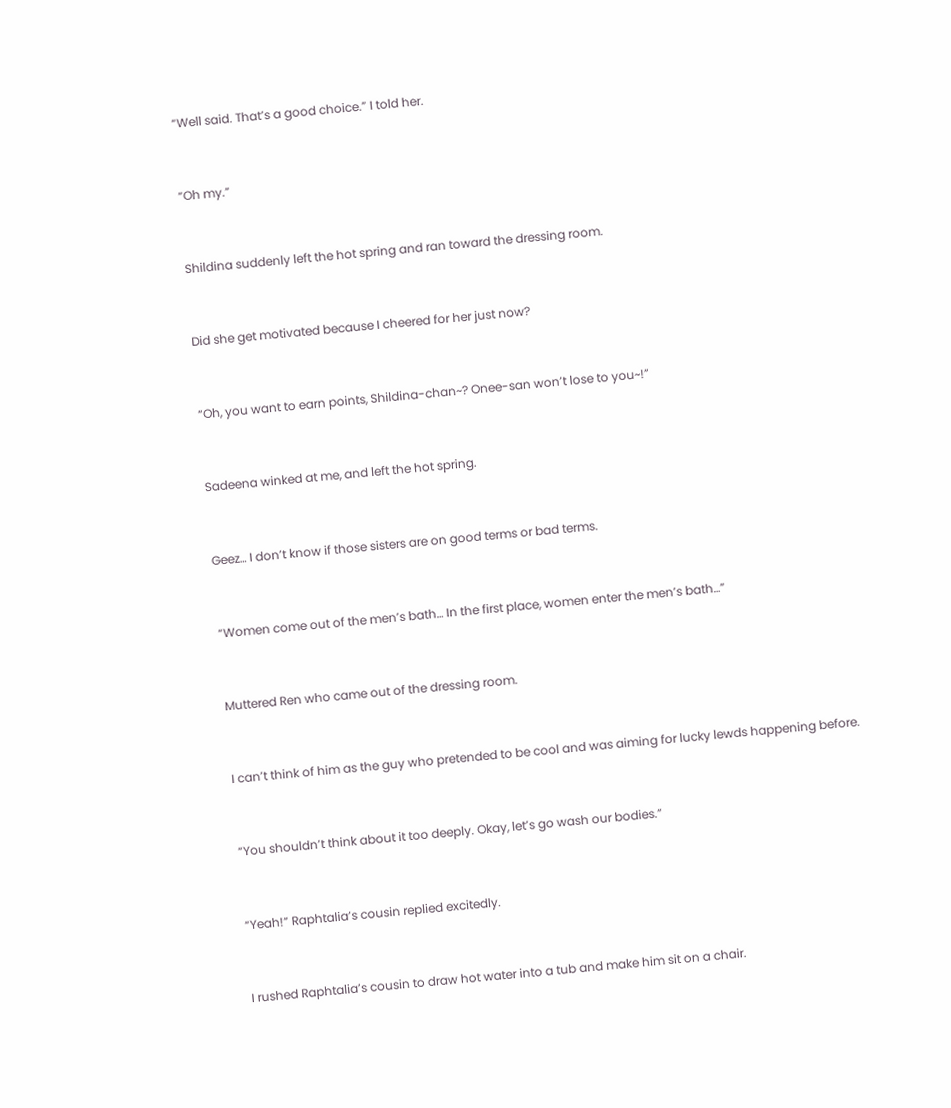“Well said. That’s a good choice.” I told her.


“Oh my.”


Shildina suddenly left the hot spring and ran toward the dressing room.


Did she get motivated because I cheered for her just now?


“Oh, you want to earn points, Shildina-chan~? Onee-san won’t lose to you~!”


Sadeena winked at me, and left the hot spring.


Geez… I don’t know if those sisters are on good terms or bad terms.


“Women come out of the men’s bath… In the first place, women enter the men’s bath…”


Muttered Ren who came out of the dressing room.


I can’t think of him as the guy who pretended to be cool and was aiming for lucky lewds happening before.


“You shouldn’t think about it too deeply. Okay, let’s go wash our bodies.”


“Yeah!” Raphtalia’s cousin replied excitedly.


I rushed Raphtalia’s cousin to draw hot water into a tub and make him sit on a chair.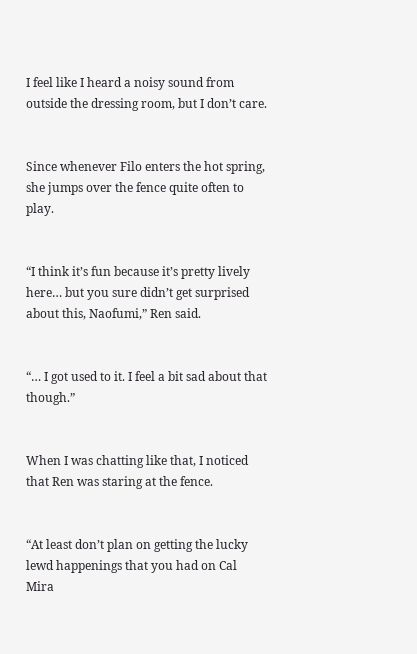I feel like I heard a noisy sound from outside the dressing room, but I don’t care.


Since whenever Filo enters the hot spring, she jumps over the fence quite often to play.


“I think it’s fun because it’s pretty lively here… but you sure didn’t get surprised about this, Naofumi,” Ren said.


“… I got used to it. I feel a bit sad about that though.”


When I was chatting like that, I noticed that Ren was staring at the fence.


“At least don’t plan on getting the lucky lewd happenings that you had on Cal Mira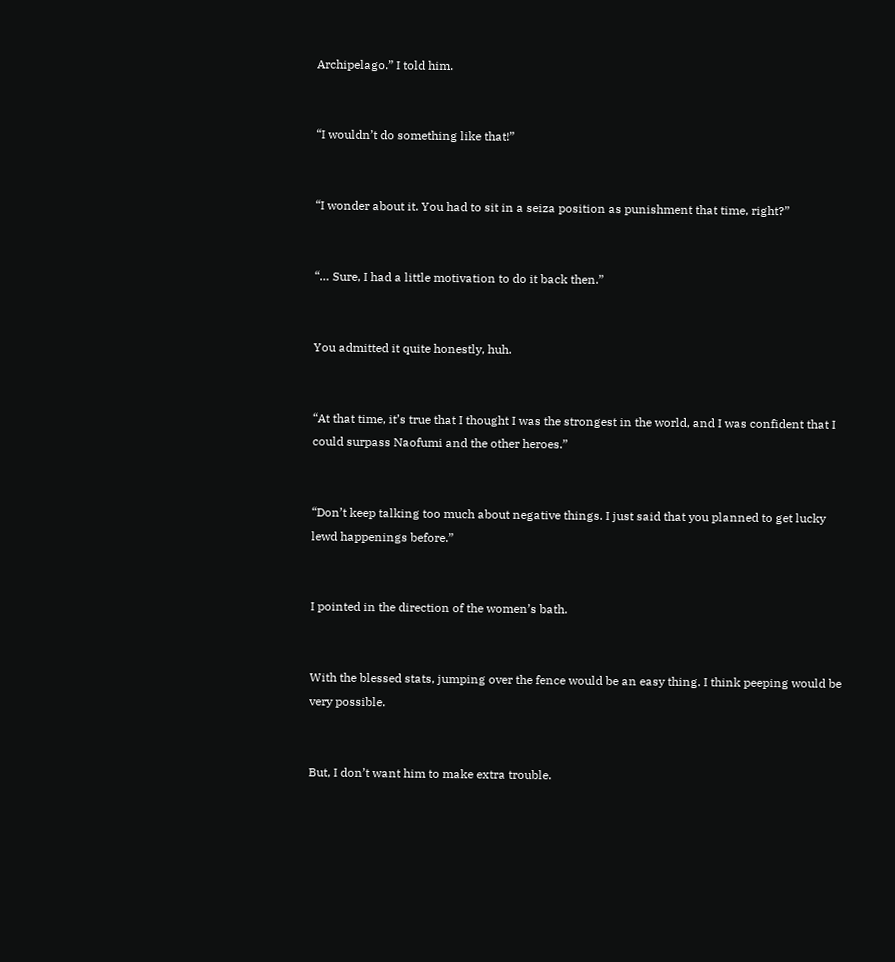Archipelago.” I told him.


“I wouldn’t do something like that!”


“I wonder about it. You had to sit in a seiza position as punishment that time, right?”


“… Sure, I had a little motivation to do it back then.”


You admitted it quite honestly, huh.


“At that time, it’s true that I thought I was the strongest in the world, and I was confident that I could surpass Naofumi and the other heroes.”


“Don’t keep talking too much about negative things. I just said that you planned to get lucky lewd happenings before.”


I pointed in the direction of the women’s bath.


With the blessed stats, jumping over the fence would be an easy thing. I think peeping would be very possible.


But, I don’t want him to make extra trouble.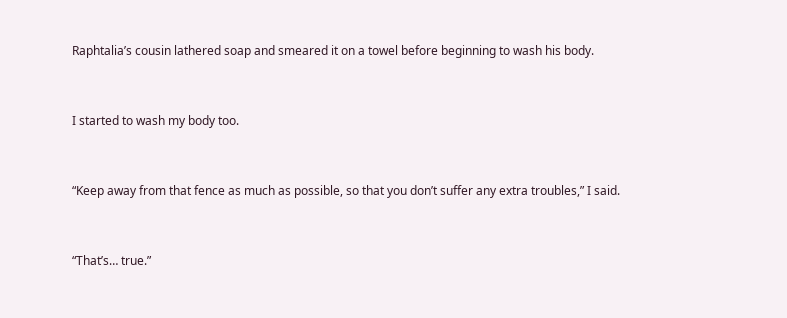Raphtalia’s cousin lathered soap and smeared it on a towel before beginning to wash his body.


I started to wash my body too.


“Keep away from that fence as much as possible, so that you don’t suffer any extra troubles,” I said.


“That’s… true.”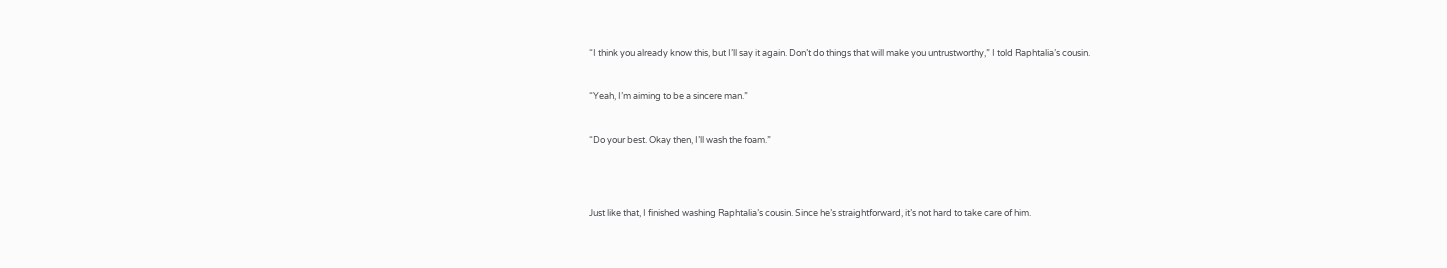“I think you already know this, but I’ll say it again. Don’t do things that will make you untrustworthy,” I told Raphtalia’s cousin.


“Yeah, I’m aiming to be a sincere man.”


“Do your best. Okay then, I’ll wash the foam.”




Just like that, I finished washing Raphtalia’s cousin. Since he’s straightforward, it’s not hard to take care of him.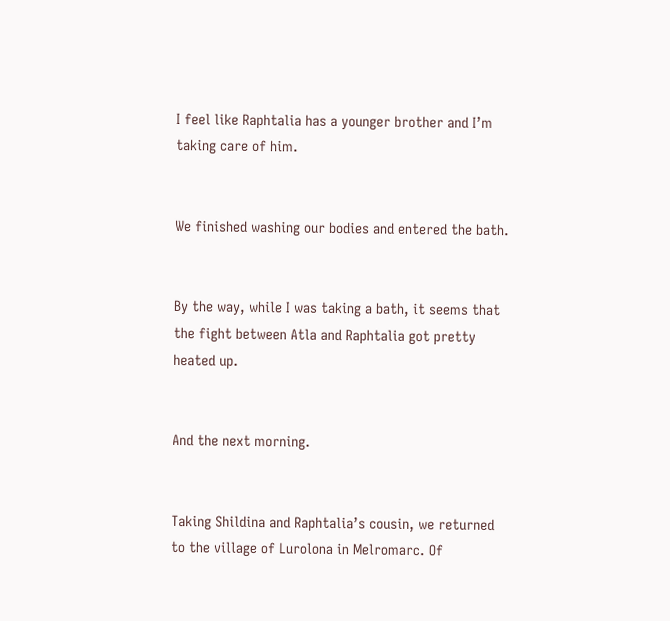I feel like Raphtalia has a younger brother and I’m taking care of him.


We finished washing our bodies and entered the bath.


By the way, while I was taking a bath, it seems that the fight between Atla and Raphtalia got pretty heated up.


And the next morning.


Taking Shildina and Raphtalia’s cousin, we returned to the village of Lurolona in Melromarc. Of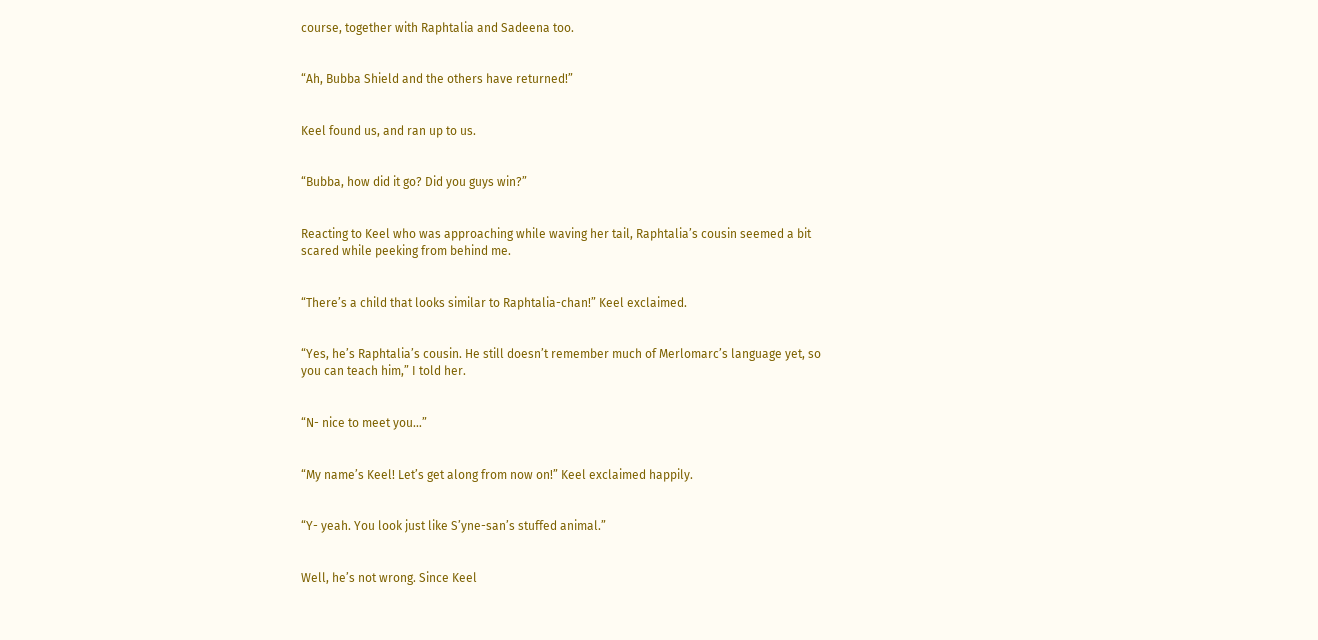course, together with Raphtalia and Sadeena too.


“Ah, Bubba Shield and the others have returned!”


Keel found us, and ran up to us.


“Bubba, how did it go? Did you guys win?”


Reacting to Keel who was approaching while waving her tail, Raphtalia’s cousin seemed a bit scared while peeking from behind me.


“There’s a child that looks similar to Raphtalia-chan!” Keel exclaimed.


“Yes, he’s Raphtalia’s cousin. He still doesn’t remember much of Merlomarc’s language yet, so you can teach him,” I told her.


“N- nice to meet you…”


“My name’s Keel! Let’s get along from now on!” Keel exclaimed happily.


“Y- yeah. You look just like S’yne-san’s stuffed animal.”


Well, he’s not wrong. Since Keel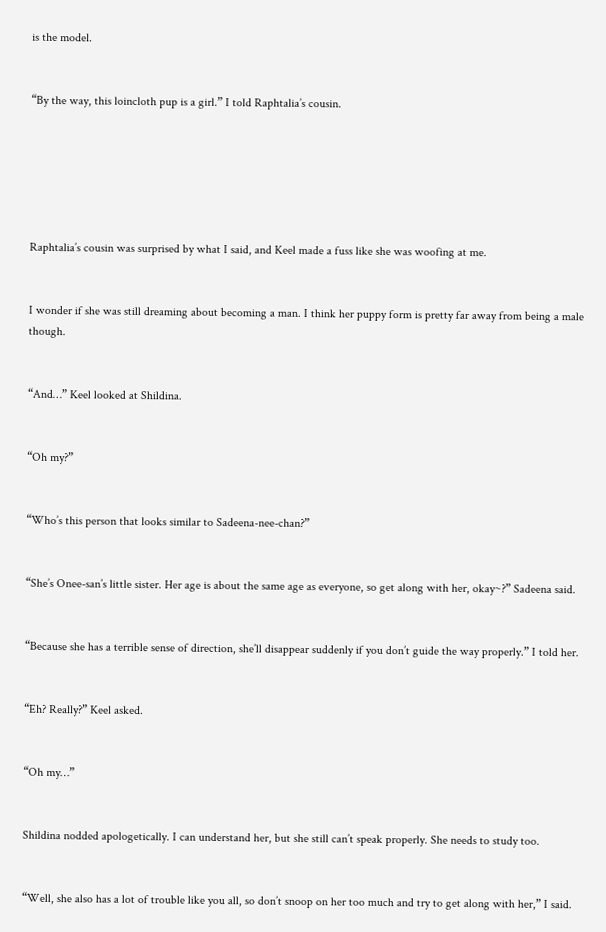is the model.


“By the way, this loincloth pup is a girl.” I told Raphtalia’s cousin.






Raphtalia’s cousin was surprised by what I said, and Keel made a fuss like she was woofing at me.


I wonder if she was still dreaming about becoming a man. I think her puppy form is pretty far away from being a male though.


“And…” Keel looked at Shildina.


“Oh my?”


“Who’s this person that looks similar to Sadeena-nee-chan?”


“She’s Onee-san’s little sister. Her age is about the same age as everyone, so get along with her, okay~?” Sadeena said.


“Because she has a terrible sense of direction, she’ll disappear suddenly if you don’t guide the way properly.” I told her.


“Eh? Really?” Keel asked.


“Oh my…”


Shildina nodded apologetically. I can understand her, but she still can’t speak properly. She needs to study too.


“Well, she also has a lot of trouble like you all, so don’t snoop on her too much and try to get along with her,” I said.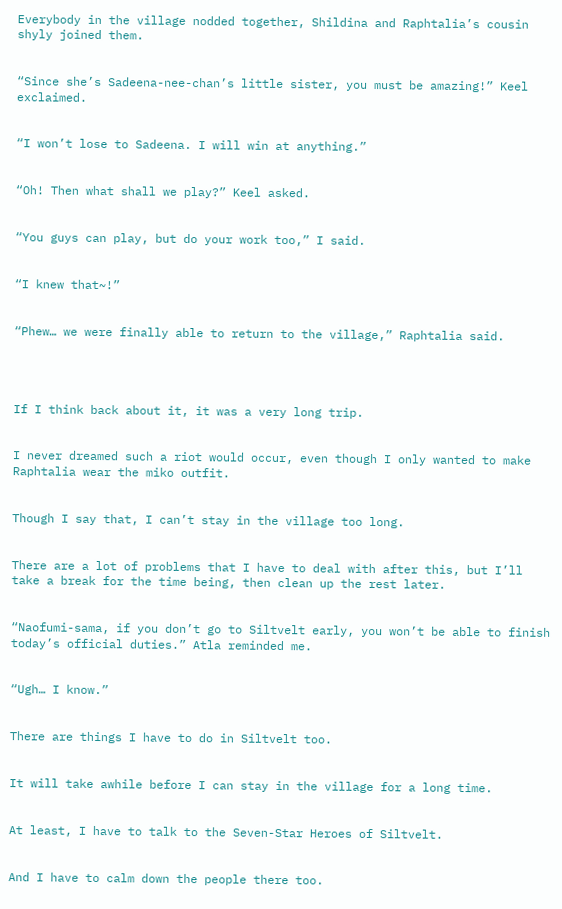Everybody in the village nodded together, Shildina and Raphtalia’s cousin shyly joined them.


“Since she’s Sadeena-nee-chan’s little sister, you must be amazing!” Keel exclaimed.


“I won’t lose to Sadeena. I will win at anything.”


“Oh! Then what shall we play?” Keel asked.


“You guys can play, but do your work too,” I said.


“I knew that~!”


“Phew… we were finally able to return to the village,” Raphtalia said.




If I think back about it, it was a very long trip.


I never dreamed such a riot would occur, even though I only wanted to make Raphtalia wear the miko outfit.


Though I say that, I can’t stay in the village too long.


There are a lot of problems that I have to deal with after this, but I’ll take a break for the time being, then clean up the rest later.


“Naofumi-sama, if you don’t go to Siltvelt early, you won’t be able to finish today’s official duties.” Atla reminded me.


“Ugh… I know.”


There are things I have to do in Siltvelt too.


It will take awhile before I can stay in the village for a long time.


At least, I have to talk to the Seven-Star Heroes of Siltvelt.


And I have to calm down the people there too.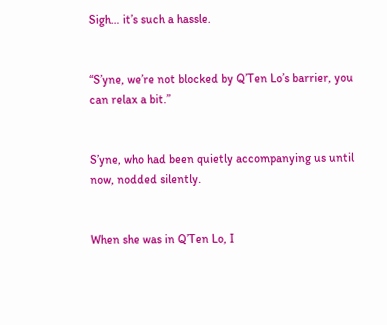Sigh… it’s such a hassle.


“S’yne, we’re not blocked by Q’Ten Lo’s barrier, you can relax a bit.”


S’yne, who had been quietly accompanying us until now, nodded silently.


When she was in Q’Ten Lo, I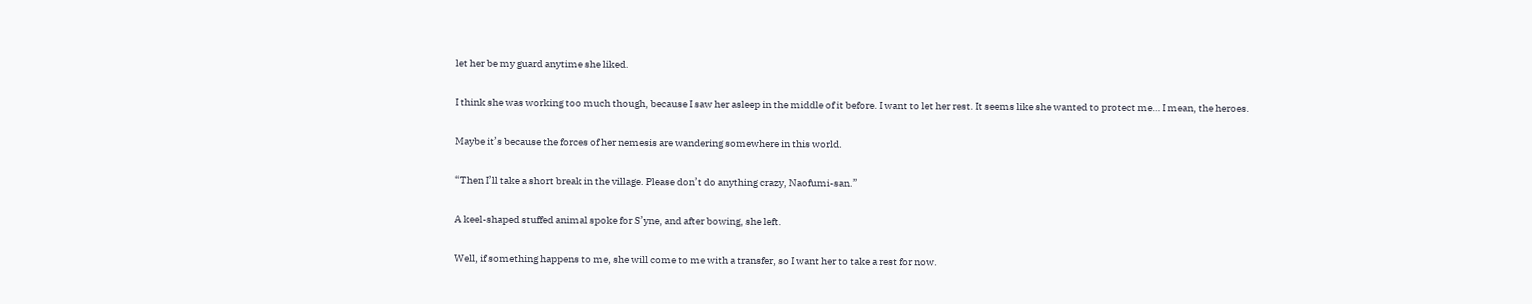let her be my guard anytime she liked.


I think she was working too much though, because I saw her asleep in the middle of it before. I want to let her rest. It seems like she wanted to protect me… I mean, the heroes.


Maybe it’s because the forces of her nemesis are wandering somewhere in this world.


“Then I’ll take a short break in the village. Please don’t do anything crazy, Naofumi-san.”


A keel-shaped stuffed animal spoke for S’yne, and after bowing, she left.


Well, if something happens to me, she will come to me with a transfer, so I want her to take a rest for now.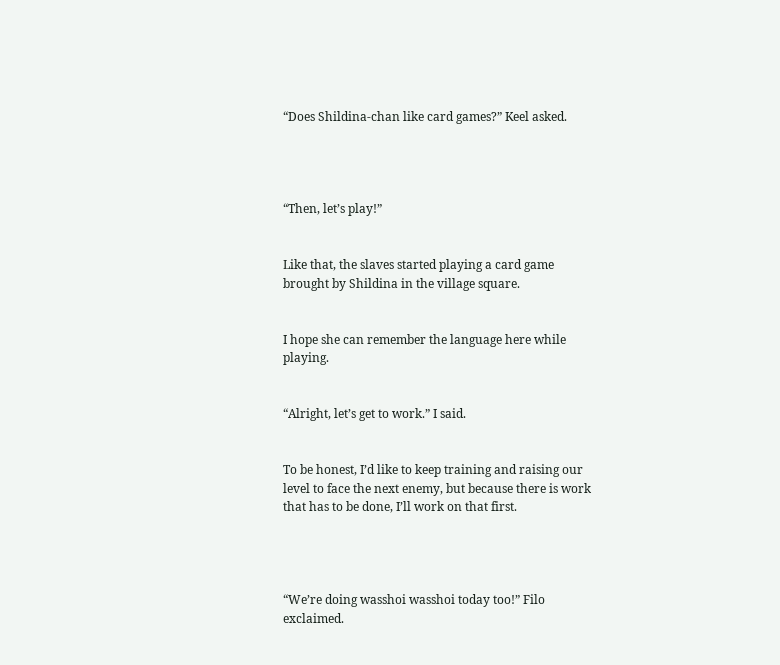“Does Shildina-chan like card games?” Keel asked.




“Then, let’s play!”


Like that, the slaves started playing a card game brought by Shildina in the village square.


I hope she can remember the language here while playing.


“Alright, let’s get to work.” I said.


To be honest, I’d like to keep training and raising our level to face the next enemy, but because there is work that has to be done, I’ll work on that first.




“We’re doing wasshoi wasshoi today too!” Filo exclaimed.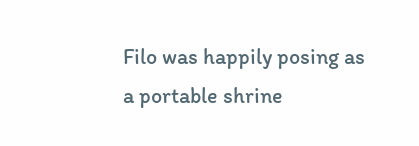Filo was happily posing as a portable shrine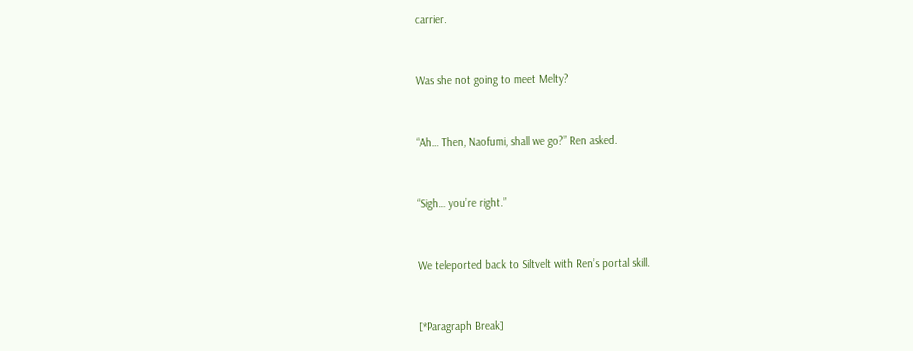carrier.


Was she not going to meet Melty?


“Ah… Then, Naofumi, shall we go?” Ren asked.


“Sigh… you’re right.”


We teleported back to Siltvelt with Ren’s portal skill.


[*Paragraph Break]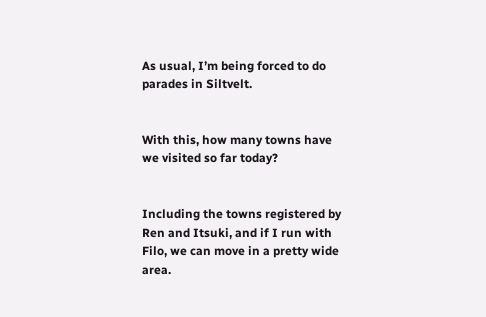As usual, I’m being forced to do parades in Siltvelt.


With this, how many towns have we visited so far today?


Including the towns registered by Ren and Itsuki, and if I run with Filo, we can move in a pretty wide area.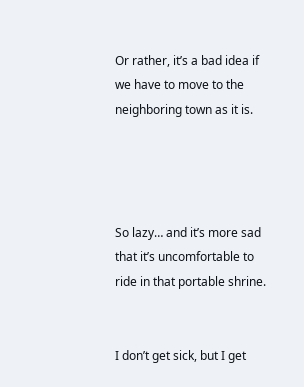Or rather, it’s a bad idea if we have to move to the neighboring town as it is.




So lazy… and it’s more sad that it’s uncomfortable to ride in that portable shrine.


I don’t get sick, but I get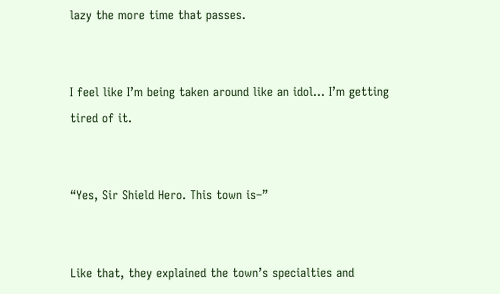lazy the more time that passes.


I feel like I’m being taken around like an idol… I’m getting tired of it.


“Yes, Sir Shield Hero. This town is–”


Like that, they explained the town’s specialties and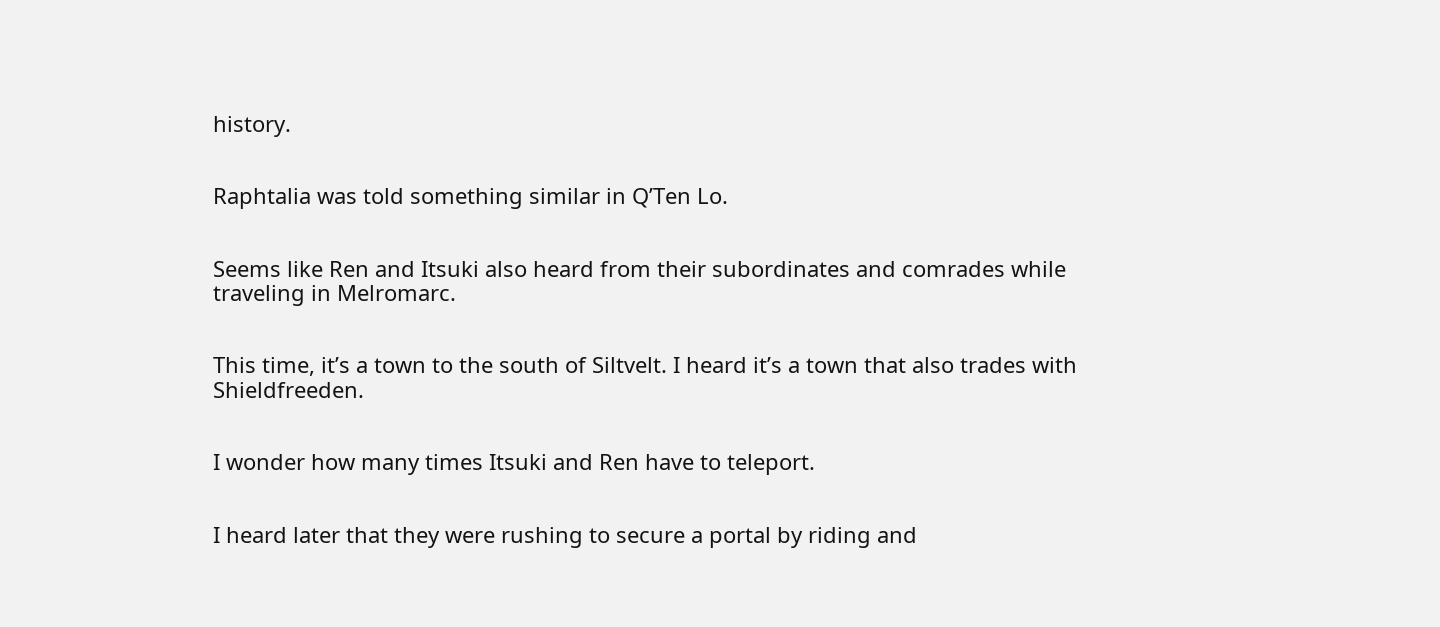history.


Raphtalia was told something similar in Q’Ten Lo.


Seems like Ren and Itsuki also heard from their subordinates and comrades while traveling in Melromarc.


This time, it’s a town to the south of Siltvelt. I heard it’s a town that also trades with Shieldfreeden.


I wonder how many times Itsuki and Ren have to teleport.


I heard later that they were rushing to secure a portal by riding and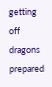getting off dragons prepared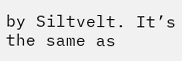by Siltvelt. It’s the same as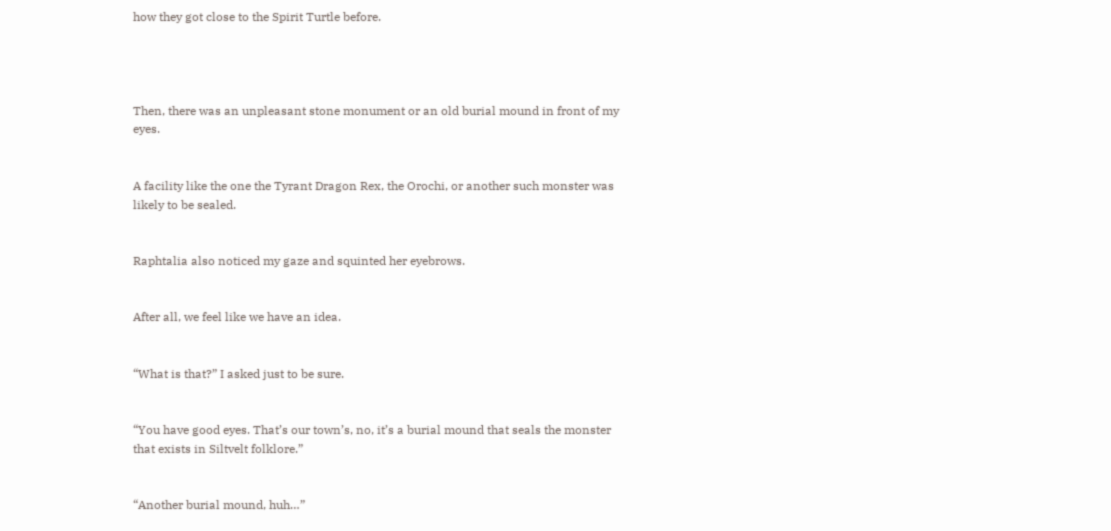how they got close to the Spirit Turtle before.




Then, there was an unpleasant stone monument or an old burial mound in front of my eyes.


A facility like the one the Tyrant Dragon Rex, the Orochi, or another such monster was likely to be sealed.


Raphtalia also noticed my gaze and squinted her eyebrows.


After all, we feel like we have an idea.


“What is that?” I asked just to be sure.


“You have good eyes. That’s our town’s, no, it’s a burial mound that seals the monster that exists in Siltvelt folklore.”


“Another burial mound, huh…”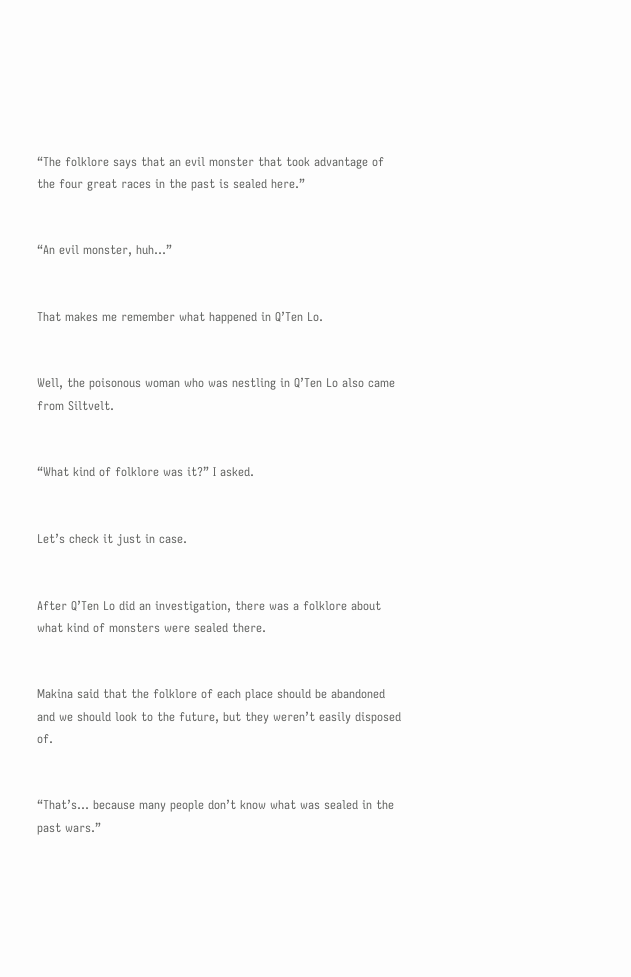“The folklore says that an evil monster that took advantage of the four great races in the past is sealed here.”


“An evil monster, huh…”


That makes me remember what happened in Q’Ten Lo.


Well, the poisonous woman who was nestling in Q’Ten Lo also came from Siltvelt.


“What kind of folklore was it?” I asked.


Let’s check it just in case.


After Q’Ten Lo did an investigation, there was a folklore about what kind of monsters were sealed there.


Makina said that the folklore of each place should be abandoned and we should look to the future, but they weren’t easily disposed of.


“That’s… because many people don’t know what was sealed in the past wars.”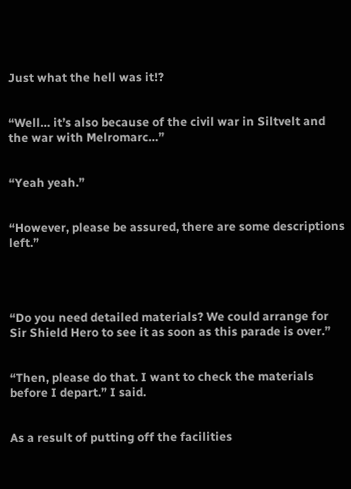Just what the hell was it!?


“Well… it’s also because of the civil war in Siltvelt and the war with Melromarc…”


“Yeah yeah.”


“However, please be assured, there are some descriptions left.”




“Do you need detailed materials? We could arrange for Sir Shield Hero to see it as soon as this parade is over.”


“Then, please do that. I want to check the materials before I depart.” I said.


As a result of putting off the facilities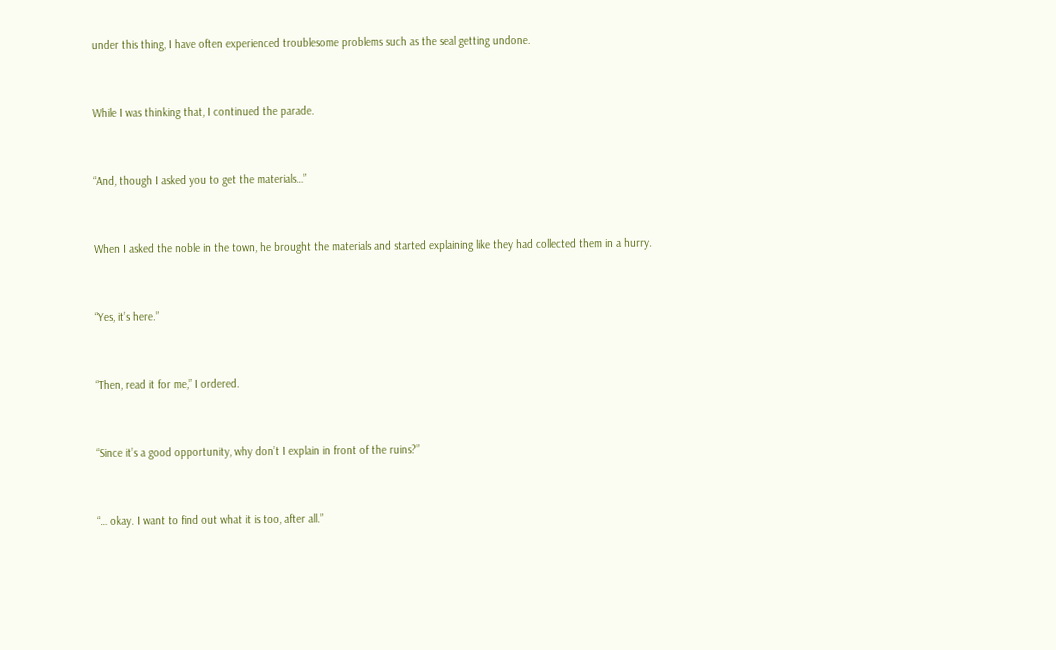under this thing, I have often experienced troublesome problems such as the seal getting undone.


While I was thinking that, I continued the parade.


“And, though I asked you to get the materials…”


When I asked the noble in the town, he brought the materials and started explaining like they had collected them in a hurry.


“Yes, it’s here.”


“Then, read it for me,” I ordered.


“Since it’s a good opportunity, why don’t I explain in front of the ruins?”


“… okay. I want to find out what it is too, after all.”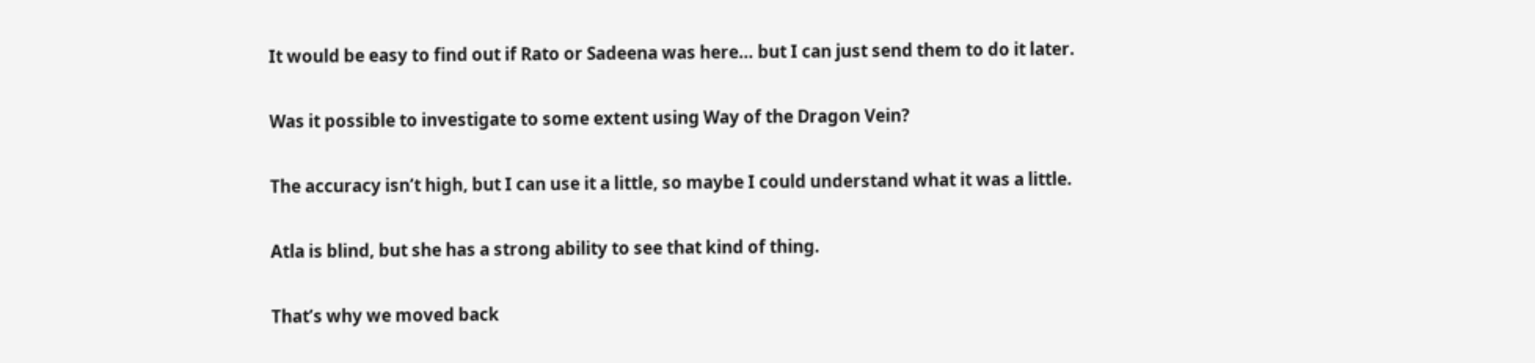It would be easy to find out if Rato or Sadeena was here… but I can just send them to do it later.


Was it possible to investigate to some extent using Way of the Dragon Vein?


The accuracy isn’t high, but I can use it a little, so maybe I could understand what it was a little.


Atla is blind, but she has a strong ability to see that kind of thing.


That’s why we moved back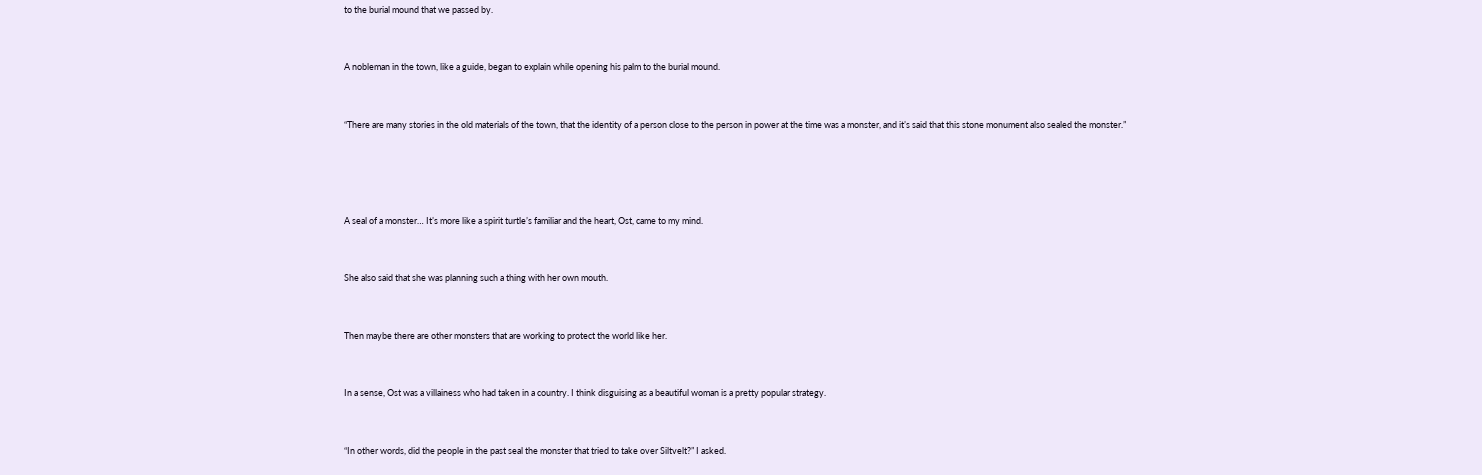to the burial mound that we passed by.


A nobleman in the town, like a guide, began to explain while opening his palm to the burial mound.


“There are many stories in the old materials of the town, that the identity of a person close to the person in power at the time was a monster, and it’s said that this stone monument also sealed the monster.”




A seal of a monster… It’s more like a spirit turtle’s familiar and the heart, Ost, came to my mind.


She also said that she was planning such a thing with her own mouth.


Then maybe there are other monsters that are working to protect the world like her.


In a sense, Ost was a villainess who had taken in a country. I think disguising as a beautiful woman is a pretty popular strategy.


“In other words, did the people in the past seal the monster that tried to take over Siltvelt?” I asked.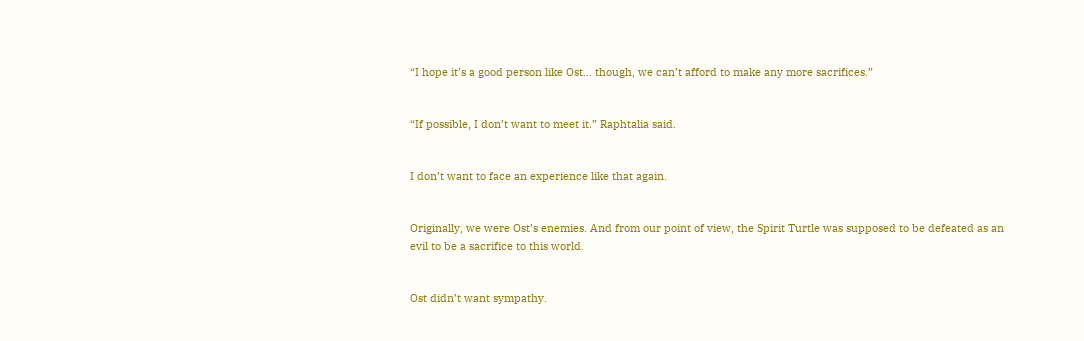“I hope it’s a good person like Ost… though, we can’t afford to make any more sacrifices.”


“If possible, I don’t want to meet it.” Raphtalia said.


I don’t want to face an experience like that again.


Originally, we were Ost’s enemies. And from our point of view, the Spirit Turtle was supposed to be defeated as an evil to be a sacrifice to this world.


Ost didn’t want sympathy.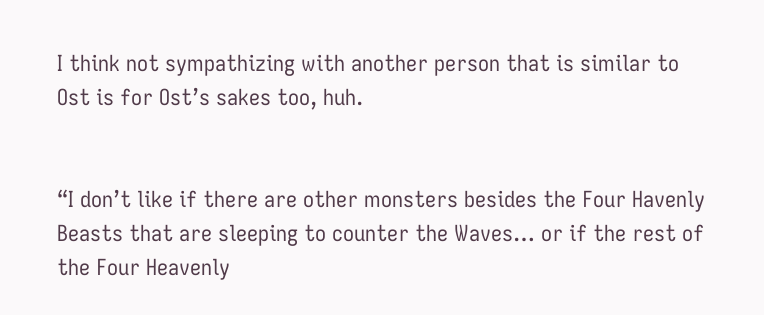I think not sympathizing with another person that is similar to Ost is for Ost’s sakes too, huh.


“I don’t like if there are other monsters besides the Four Havenly Beasts that are sleeping to counter the Waves… or if the rest of the Four Heavenly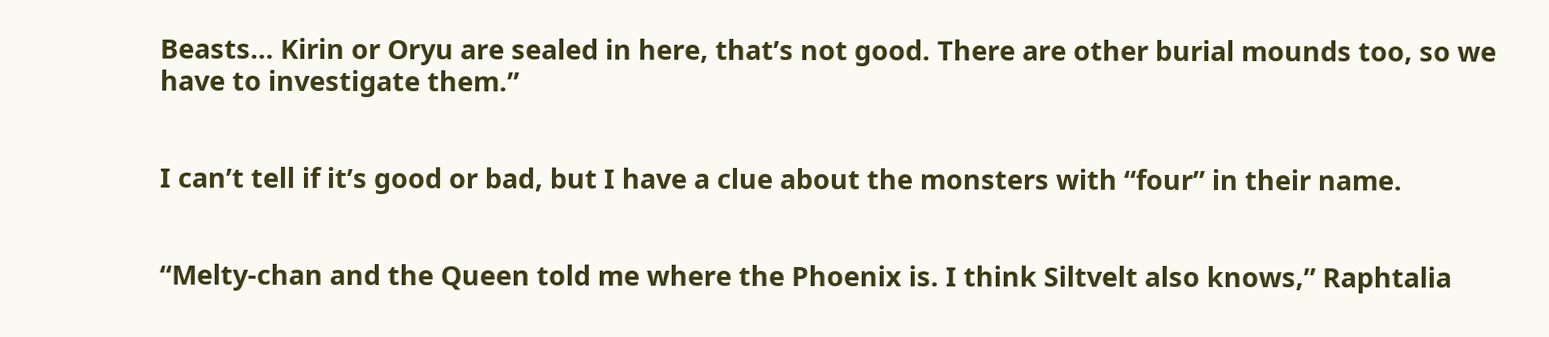Beasts… Kirin or Oryu are sealed in here, that’s not good. There are other burial mounds too, so we have to investigate them.”


I can’t tell if it’s good or bad, but I have a clue about the monsters with “four” in their name.


“Melty-chan and the Queen told me where the Phoenix is. I think Siltvelt also knows,” Raphtalia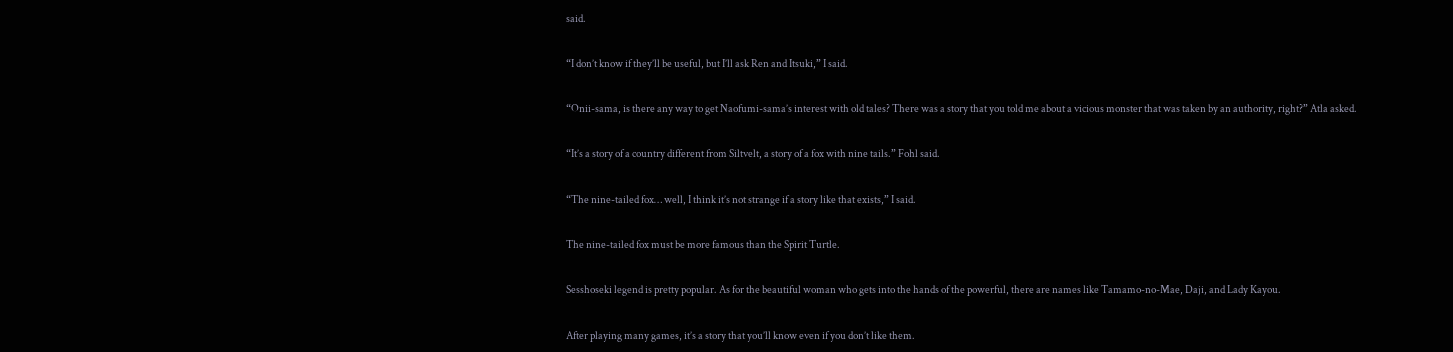said.


“I don’t know if they’ll be useful, but I’ll ask Ren and Itsuki,” I said.


“Onii-sama, is there any way to get Naofumi-sama’s interest with old tales? There was a story that you told me about a vicious monster that was taken by an authority, right?” Atla asked.


“It’s a story of a country different from Siltvelt, a story of a fox with nine tails.” Fohl said.


“The nine-tailed fox… well, I think it’s not strange if a story like that exists,” I said.


The nine-tailed fox must be more famous than the Spirit Turtle.


Sesshoseki legend is pretty popular. As for the beautiful woman who gets into the hands of the powerful, there are names like Tamamo-no-Mae, Daji, and Lady Kayou.


After playing many games, it’s a story that you’ll know even if you don’t like them.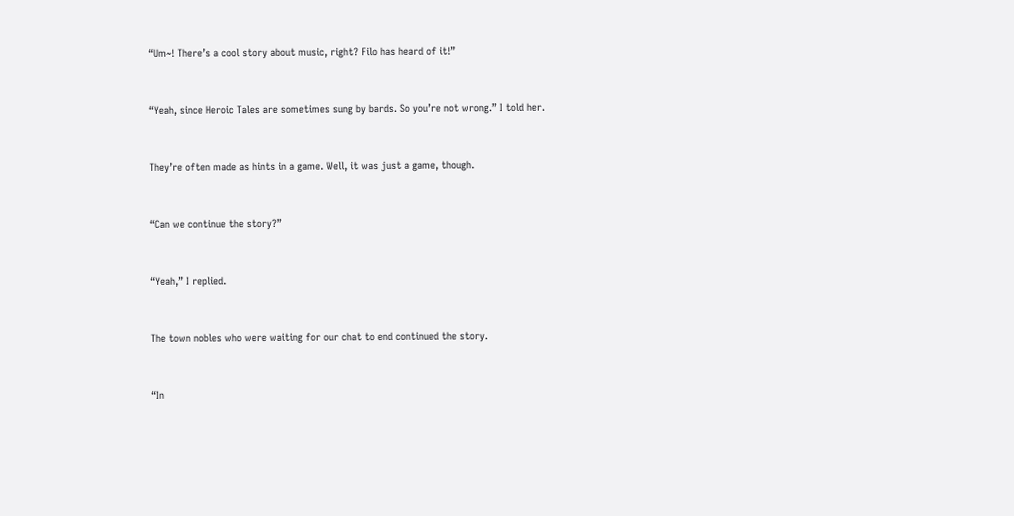“Um~! There’s a cool story about music, right? Filo has heard of it!”


“Yeah, since Heroic Tales are sometimes sung by bards. So you’re not wrong.” I told her.


They’re often made as hints in a game. Well, it was just a game, though.


“Can we continue the story?”


“Yeah,” I replied.


The town nobles who were waiting for our chat to end continued the story.


“In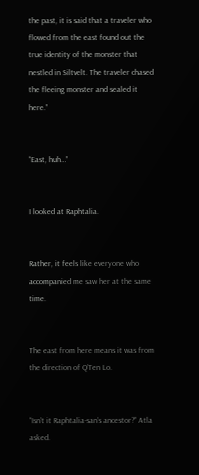the past, it is said that a traveler who flowed from the east found out the true identity of the monster that nestled in Siltvelt. The traveler chased the fleeing monster and sealed it here.”


“East, huh…”


I looked at Raphtalia.


Rather, it feels like everyone who accompanied me saw her at the same time.


The east from here means it was from the direction of Q’Ten Lo.


“Isn’t it Raphtalia-san’s ancestor?” Atla asked.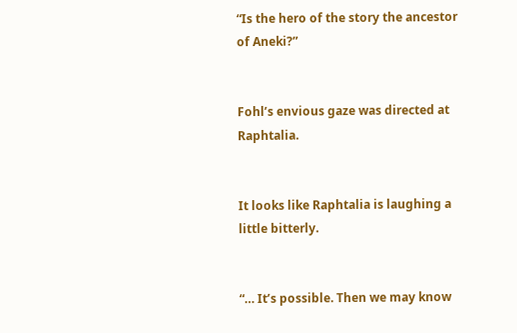“Is the hero of the story the ancestor of Aneki?”


Fohl’s envious gaze was directed at Raphtalia.


It looks like Raphtalia is laughing a little bitterly.


“… It’s possible. Then we may know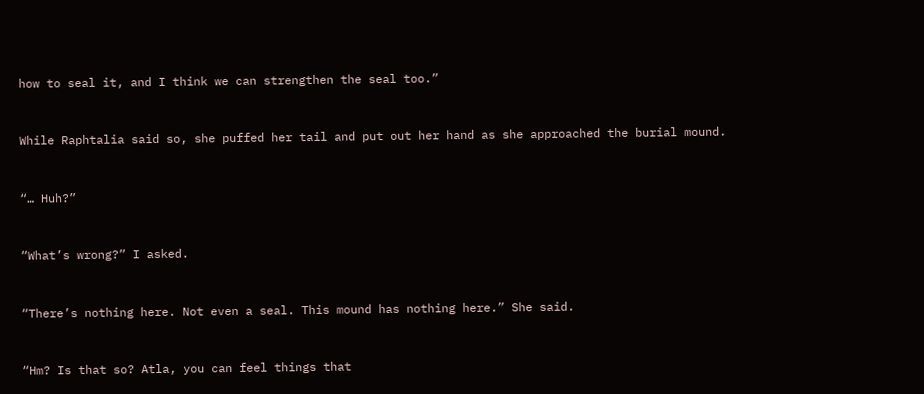how to seal it, and I think we can strengthen the seal too.”


While Raphtalia said so, she puffed her tail and put out her hand as she approached the burial mound.


“… Huh?”


“What’s wrong?” I asked.


“There’s nothing here. Not even a seal. This mound has nothing here.” She said.


“Hm? Is that so? Atla, you can feel things that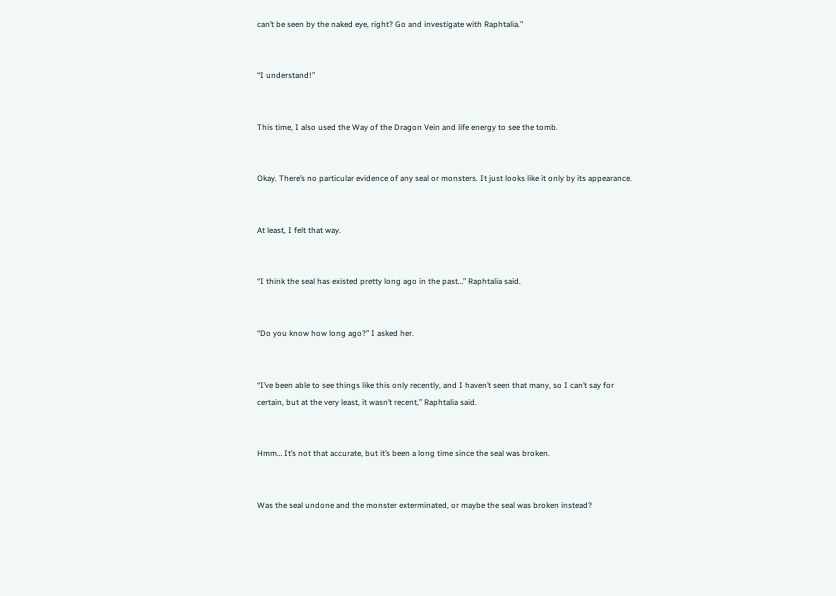can’t be seen by the naked eye, right? Go and investigate with Raphtalia.”


“I understand!”


This time, I also used the Way of the Dragon Vein and life energy to see the tomb.


Okay. There’s no particular evidence of any seal or monsters. It just looks like it only by its appearance.


At least, I felt that way.


“I think the seal has existed pretty long ago in the past…” Raphtalia said.


“Do you know how long ago?” I asked her.


“I’ve been able to see things like this only recently, and I haven’t seen that many, so I can’t say for certain, but at the very least, it wasn’t recent,” Raphtalia said.


Hmm… It’s not that accurate, but it’s been a long time since the seal was broken.


Was the seal undone and the monster exterminated, or maybe the seal was broken instead?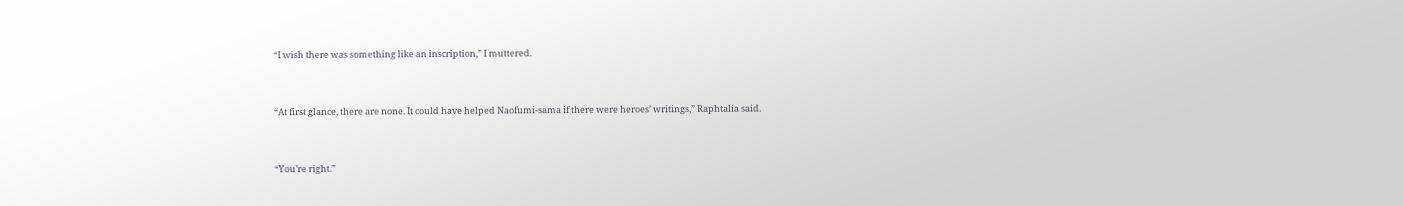“I wish there was something like an inscription,” I muttered.


“At first glance, there are none. It could have helped Naofumi-sama if there were heroes’ writings,” Raphtalia said.


“You’re right.”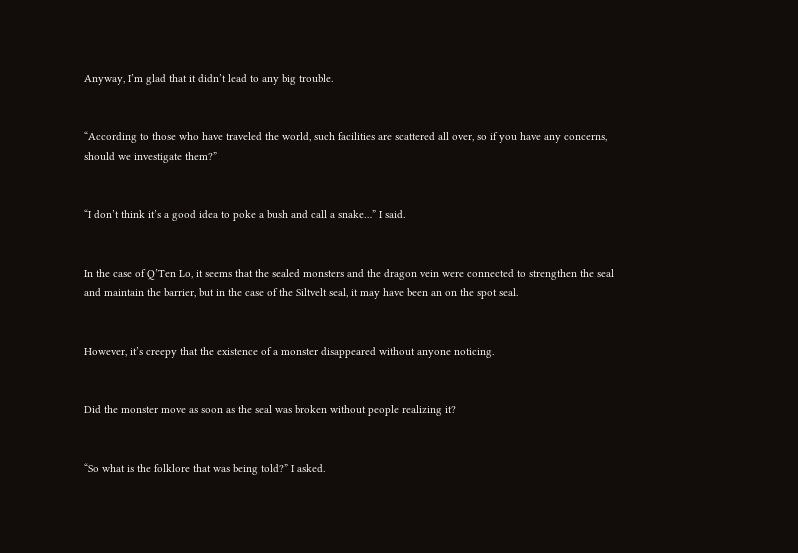Anyway, I’m glad that it didn’t lead to any big trouble.


“According to those who have traveled the world, such facilities are scattered all over, so if you have any concerns, should we investigate them?”


“I don’t think it’s a good idea to poke a bush and call a snake…” I said.


In the case of Q’Ten Lo, it seems that the sealed monsters and the dragon vein were connected to strengthen the seal and maintain the barrier, but in the case of the Siltvelt seal, it may have been an on the spot seal.


However, it’s creepy that the existence of a monster disappeared without anyone noticing.


Did the monster move as soon as the seal was broken without people realizing it?


“So what is the folklore that was being told?” I asked.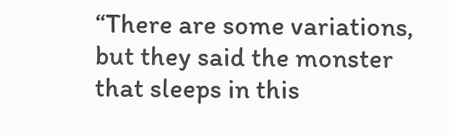“There are some variations, but they said the monster that sleeps in this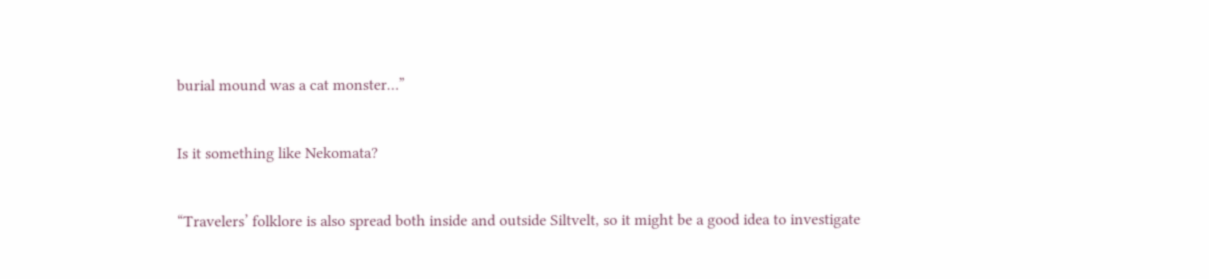burial mound was a cat monster…”


Is it something like Nekomata?


“Travelers’ folklore is also spread both inside and outside Siltvelt, so it might be a good idea to investigate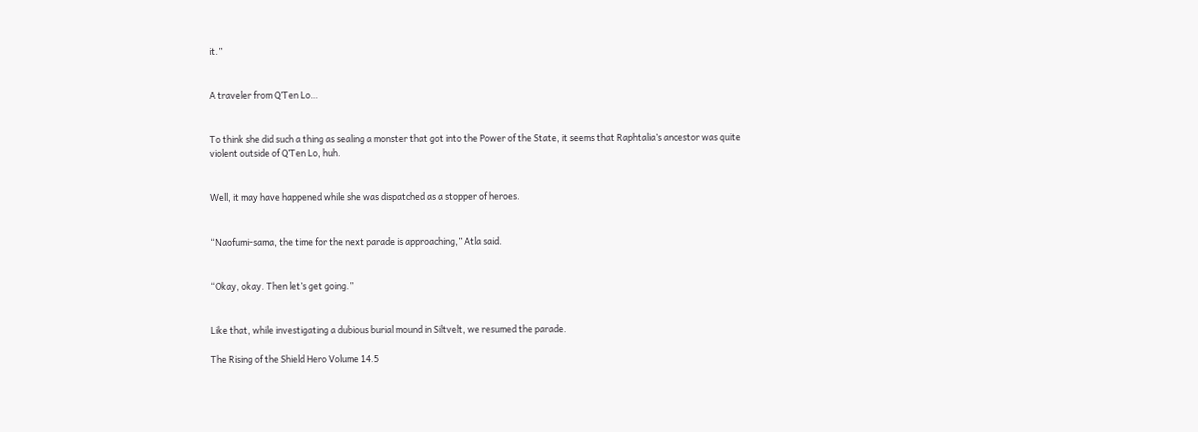it.”


A traveler from Q’Ten Lo…


To think she did such a thing as sealing a monster that got into the Power of the State, it seems that Raphtalia’s ancestor was quite violent outside of Q’Ten Lo, huh.


Well, it may have happened while she was dispatched as a stopper of heroes.


“Naofumi-sama, the time for the next parade is approaching,” Atla said.


“Okay, okay. Then let’s get going.”


Like that, while investigating a dubious burial mound in Siltvelt, we resumed the parade.

The Rising of the Shield Hero Volume 14.5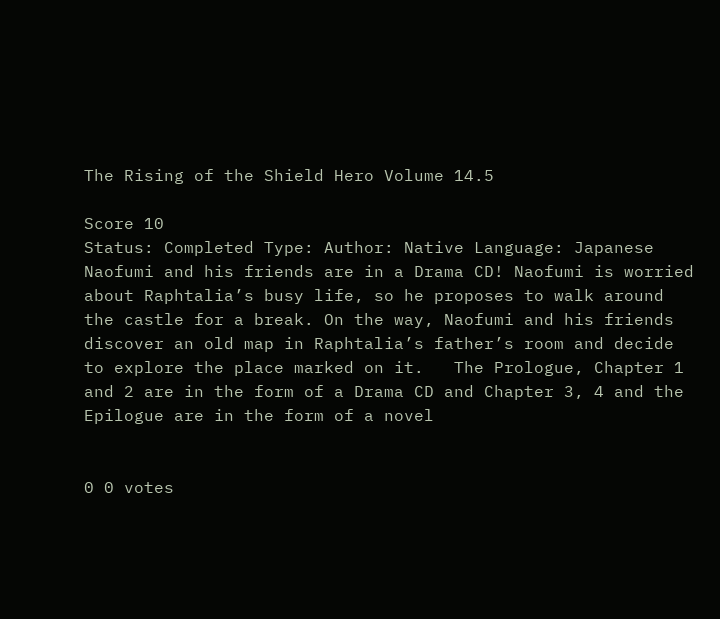The Rising of the Shield Hero Volume 14.5

Score 10
Status: Completed Type: Author: Native Language: Japanese
Naofumi and his friends are in a Drama CD! Naofumi is worried about Raphtalia’s busy life, so he proposes to walk around the castle for a break. On the way, Naofumi and his friends discover an old map in Raphtalia’s father’s room and decide to explore the place marked on it.   The Prologue, Chapter 1 and 2 are in the form of a Drama CD and Chapter 3, 4 and the Epilogue are in the form of a novel


0 0 votes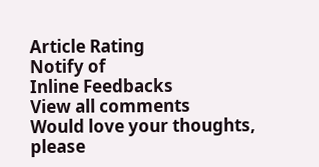Article Rating
Notify of
Inline Feedbacks
View all comments
Would love your thoughts, please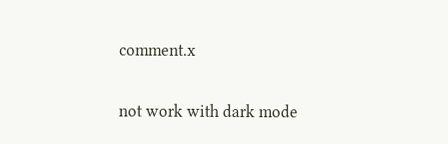comment.x


not work with dark mode